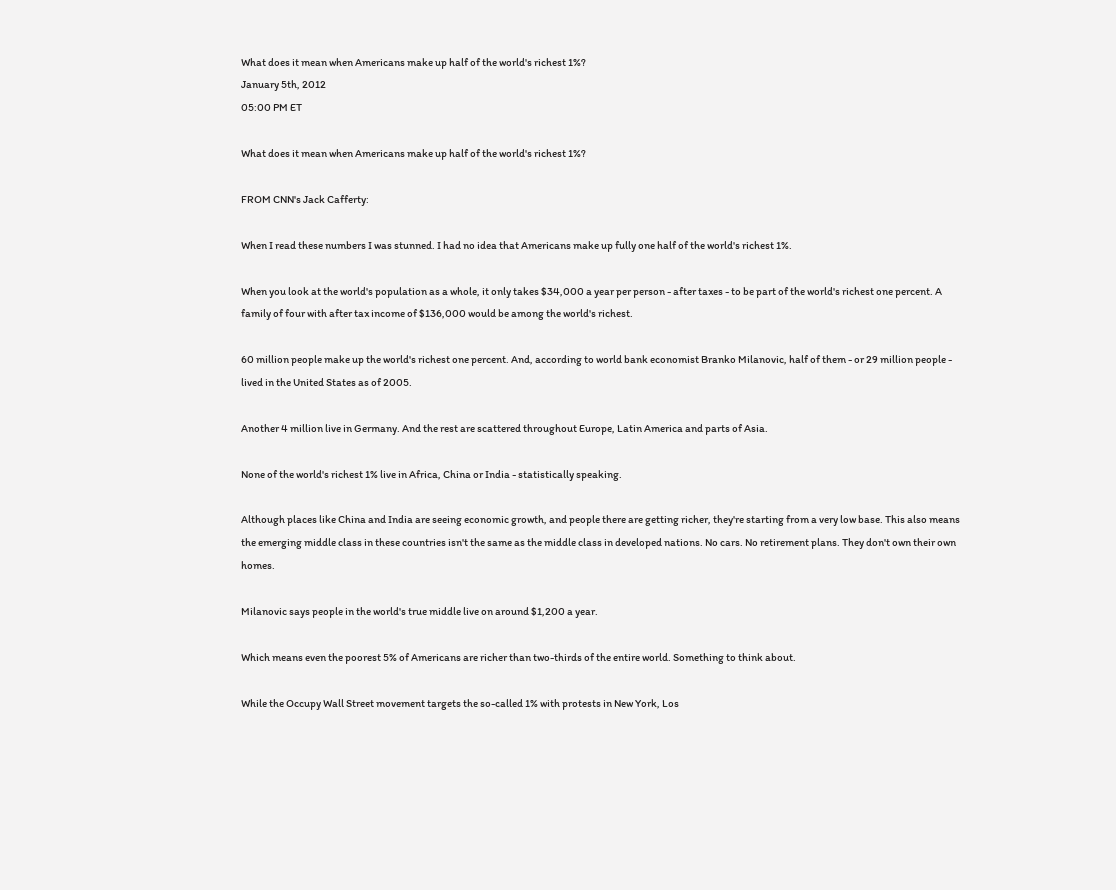What does it mean when Americans make up half of the world's richest 1%?
January 5th, 2012
05:00 PM ET

What does it mean when Americans make up half of the world's richest 1%?

FROM CNN's Jack Cafferty:

When I read these numbers I was stunned. I had no idea that Americans make up fully one half of the world's richest 1%.

When you look at the world's population as a whole, it only takes $34,000 a year per person - after taxes - to be part of the world's richest one percent. A family of four with after tax income of $136,000 would be among the world's richest.

60 million people make up the world's richest one percent. And, according to world bank economist Branko Milanovic, half of them - or 29 million people - lived in the United States as of 2005.

Another 4 million live in Germany. And the rest are scattered throughout Europe, Latin America and parts of Asia.

None of the world's richest 1% live in Africa, China or India - statistically speaking.

Although places like China and India are seeing economic growth, and people there are getting richer, they're starting from a very low base. This also means the emerging middle class in these countries isn't the same as the middle class in developed nations. No cars. No retirement plans. They don't own their own homes.

Milanovic says people in the world's true middle live on around $1,200 a year.

Which means even the poorest 5% of Americans are richer than two-thirds of the entire world. Something to think about.

While the Occupy Wall Street movement targets the so-called 1% with protests in New York, Los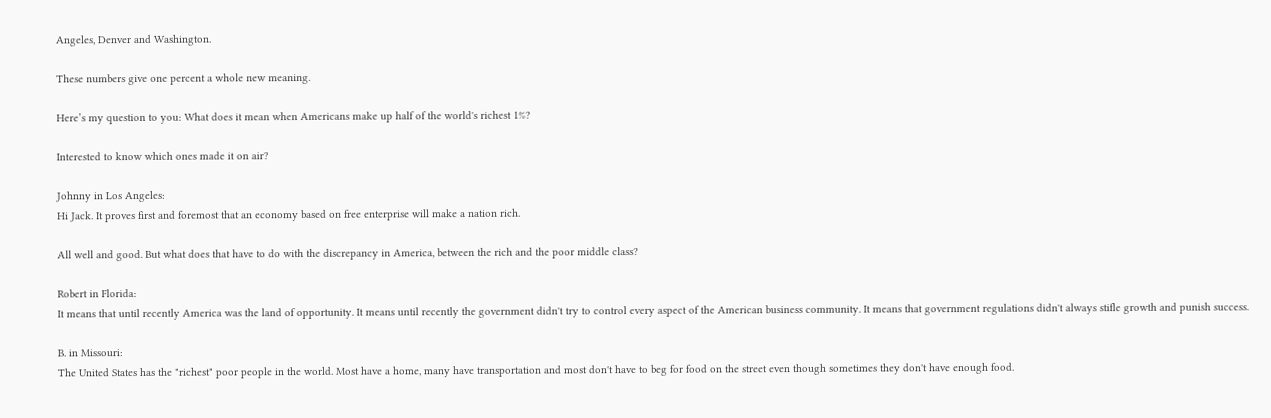Angeles, Denver and Washington.

These numbers give one percent a whole new meaning.

Here’s my question to you: What does it mean when Americans make up half of the world's richest 1%?

Interested to know which ones made it on air?

Johnny in Los Angeles:
Hi Jack. It proves first and foremost that an economy based on free enterprise will make a nation rich.

All well and good. But what does that have to do with the discrepancy in America, between the rich and the poor middle class?

Robert in Florida:
It means that until recently America was the land of opportunity. It means until recently the government didn't try to control every aspect of the American business community. It means that government regulations didn't always stifle growth and punish success.

B. in Missouri:
The United States has the "richest" poor people in the world. Most have a home, many have transportation and most don't have to beg for food on the street even though sometimes they don't have enough food.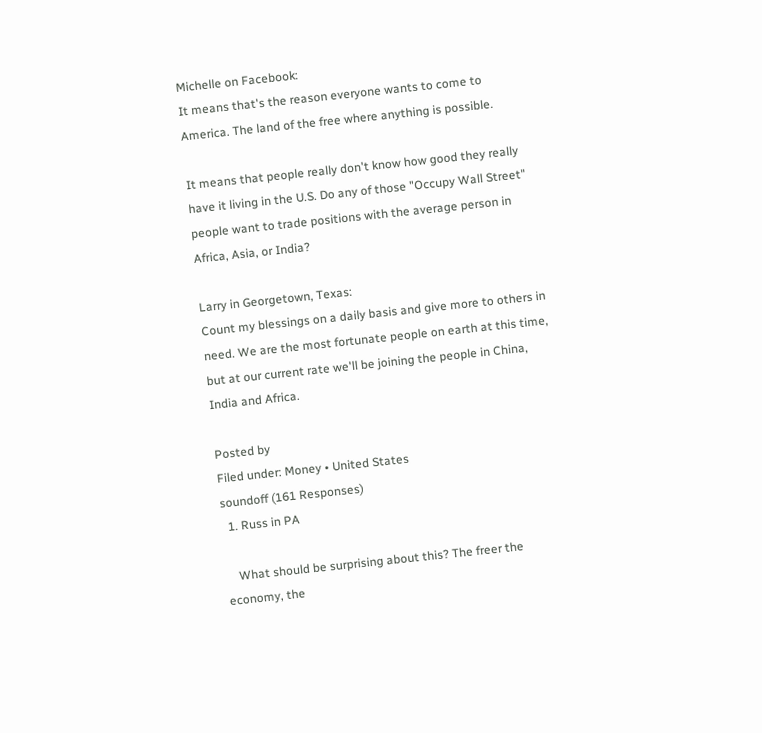Michelle on Facebook:
It means that's the reason everyone wants to come to America. The land of the free where anything is possible.

It means that people really don't know how good they really have it living in the U.S. Do any of those "Occupy Wall Street" people want to trade positions with the average person in Africa, Asia, or India?

Larry in Georgetown, Texas:
Count my blessings on a daily basis and give more to others in need. We are the most fortunate people on earth at this time, but at our current rate we'll be joining the people in China, India and Africa.

Posted by
Filed under: Money • United States
soundoff (161 Responses)
  1. Russ in PA

    What should be surprising about this? The freer the economy, the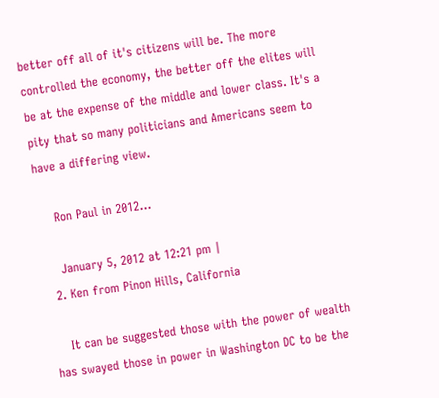better off all of it's citizens will be. The more controlled the economy, the better off the elites will be at the expense of the middle and lower class. It's a pity that so many politicians and Americans seem to have a differing view.

    Ron Paul in 2012...

    January 5, 2012 at 12:21 pm |
  2. Ken from Pinon Hills, California

    It can be suggested those with the power of wealth has swayed those in power in Washington DC to be the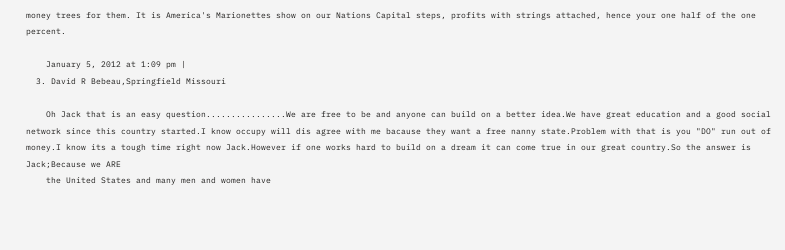money trees for them. It is America's Marionettes show on our Nations Capital steps, profits with strings attached, hence your one half of the one percent.

    January 5, 2012 at 1:09 pm |
  3. David R Bebeau,Springfield Missouri

    Oh Jack that is an easy question................We are free to be and anyone can build on a better idea.We have great education and a good social network since this country started.I know occupy will dis agree with me bacause they want a free nanny state.Problem with that is you "DO" run out of money.I know its a tough time right now Jack.However if one works hard to build on a dream it can come true in our great country.So the answer is Jack;Because we ARE
    the United States and many men and women have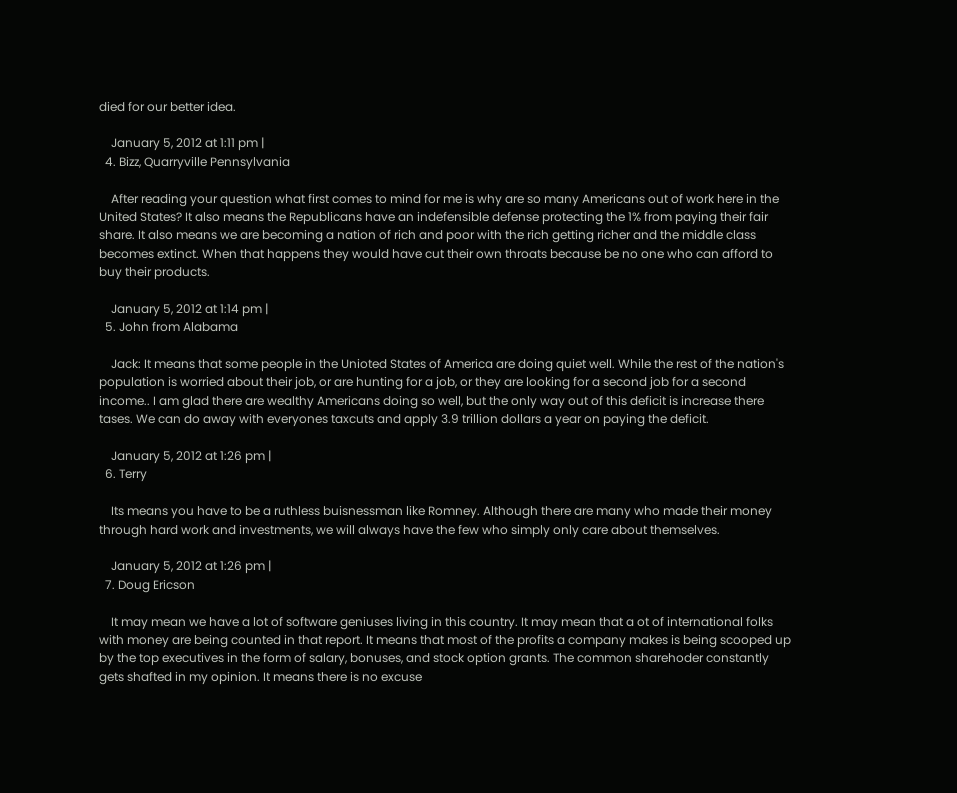died for our better idea.

    January 5, 2012 at 1:11 pm |
  4. Bizz, Quarryville Pennsylvania

    After reading your question what first comes to mind for me is why are so many Americans out of work here in the United States? It also means the Republicans have an indefensible defense protecting the 1% from paying their fair share. It also means we are becoming a nation of rich and poor with the rich getting richer and the middle class becomes extinct. When that happens they would have cut their own throats because be no one who can afford to buy their products.

    January 5, 2012 at 1:14 pm |
  5. John from Alabama

    Jack: It means that some people in the Unioted States of America are doing quiet well. While the rest of the nation's population is worried about their job, or are hunting for a job, or they are looking for a second job for a second income.. I am glad there are wealthy Americans doing so well, but the only way out of this deficit is increase there tases. We can do away with everyones taxcuts and apply 3.9 trillion dollars a year on paying the deficit.

    January 5, 2012 at 1:26 pm |
  6. Terry

    Its means you have to be a ruthless buisnessman like Romney. Although there are many who made their money through hard work and investments, we will always have the few who simply only care about themselves.

    January 5, 2012 at 1:26 pm |
  7. Doug Ericson

    It may mean we have a lot of software geniuses living in this country. It may mean that a ot of international folks with money are being counted in that report. It means that most of the profits a company makes is being scooped up by the top executives in the form of salary, bonuses, and stock option grants. The common sharehoder constantly gets shafted in my opinion. It means there is no excuse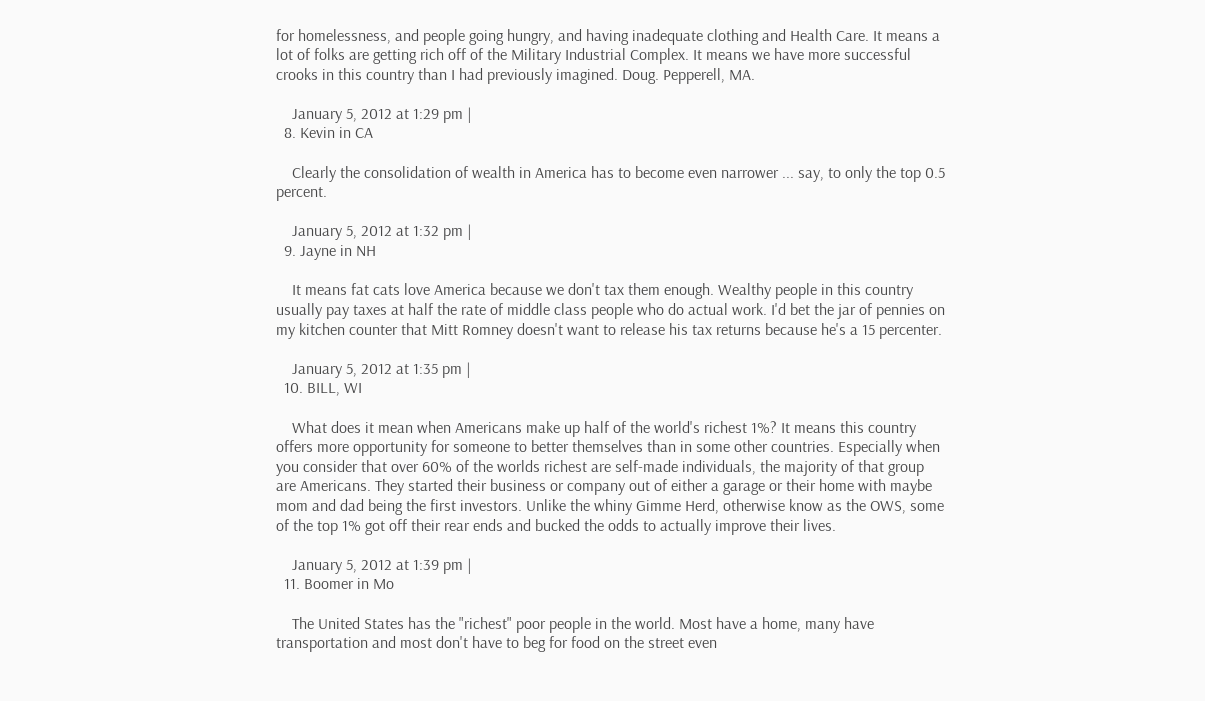for homelessness, and people going hungry, and having inadequate clothing and Health Care. It means a lot of folks are getting rich off of the Military Industrial Complex. It means we have more successful crooks in this country than I had previously imagined. Doug. Pepperell, MA.

    January 5, 2012 at 1:29 pm |
  8. Kevin in CA

    Clearly the consolidation of wealth in America has to become even narrower ... say, to only the top 0.5 percent.

    January 5, 2012 at 1:32 pm |
  9. Jayne in NH

    It means fat cats love America because we don't tax them enough. Wealthy people in this country usually pay taxes at half the rate of middle class people who do actual work. I'd bet the jar of pennies on my kitchen counter that Mitt Romney doesn't want to release his tax returns because he's a 15 percenter.

    January 5, 2012 at 1:35 pm |
  10. BILL, WI

    What does it mean when Americans make up half of the world's richest 1%? It means this country offers more opportunity for someone to better themselves than in some other countries. Especially when you consider that over 60% of the worlds richest are self-made individuals, the majority of that group are Americans. They started their business or company out of either a garage or their home with maybe mom and dad being the first investors. Unlike the whiny Gimme Herd, otherwise know as the OWS, some of the top 1% got off their rear ends and bucked the odds to actually improve their lives.

    January 5, 2012 at 1:39 pm |
  11. Boomer in Mo

    The United States has the "richest" poor people in the world. Most have a home, many have transportation and most don't have to beg for food on the street even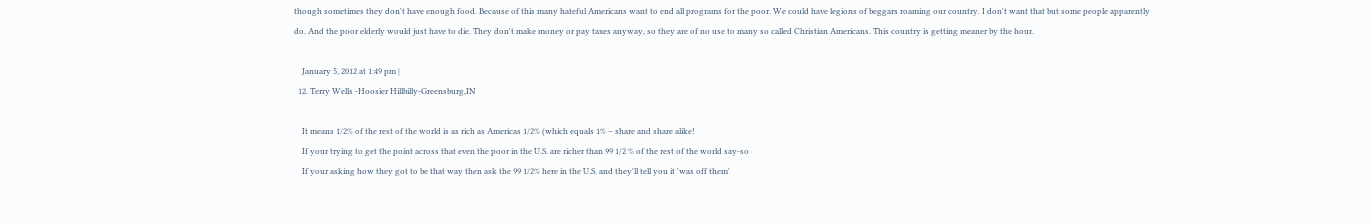though sometimes they don't have enough food. Because of this many hateful Americans want to end all programs for the poor. We could have legions of beggars roaming our country. I don't want that but some people apparently do. And the poor elderly would just have to die. They don't make money or pay taxes anyway, so they are of no use to many so called Christian Americans. This country is getting meaner by the hour.

    January 5, 2012 at 1:49 pm |
  12. Terry Wells -Hoosier Hillbilly-Greensburg,IN

    It means 1/2% of the rest of the world is as rich as Americas 1/2% (which equals 1% – share and share alike!
    If your trying to get the point across that even the poor in the U.S. are richer than 99 1/2 % of the rest of the world say-so
    If your asking how they got to be that way then ask the 99 1/2% here in the U.S. and they'll tell you it 'was off them'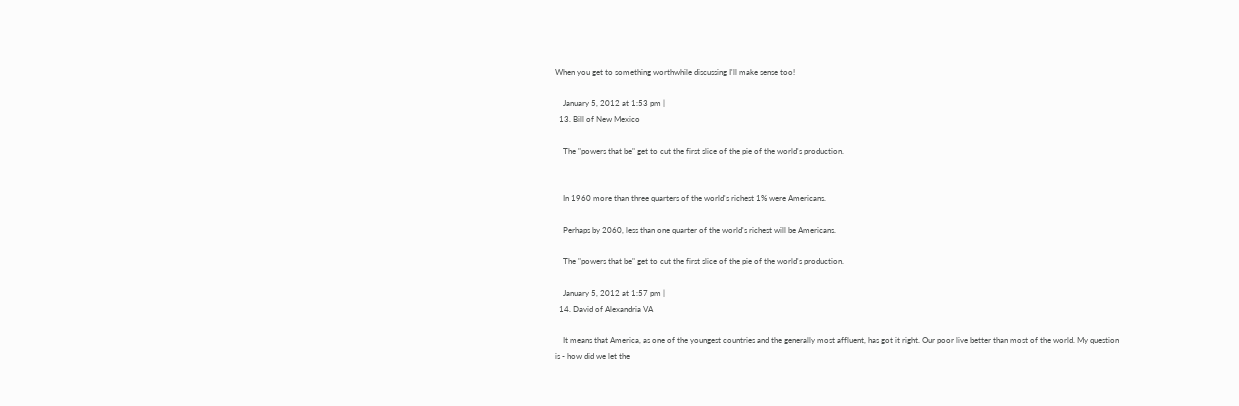When you get to something worthwhile discussing I'll make sense too!

    January 5, 2012 at 1:53 pm |
  13. Bill of New Mexico

    The "powers that be" get to cut the first slice of the pie of the world's production.


    In 1960 more than three quarters of the world's richest 1% were Americans.

    Perhaps by 2060, less than one quarter of the world's richest will be Americans.

    The "powers that be" get to cut the first slice of the pie of the world's production.

    January 5, 2012 at 1:57 pm |
  14. David of Alexandria VA

    It means that America, as one of the youngest countries and the generally most affluent, has got it right. Our poor live better than most of the world. My question is - how did we let the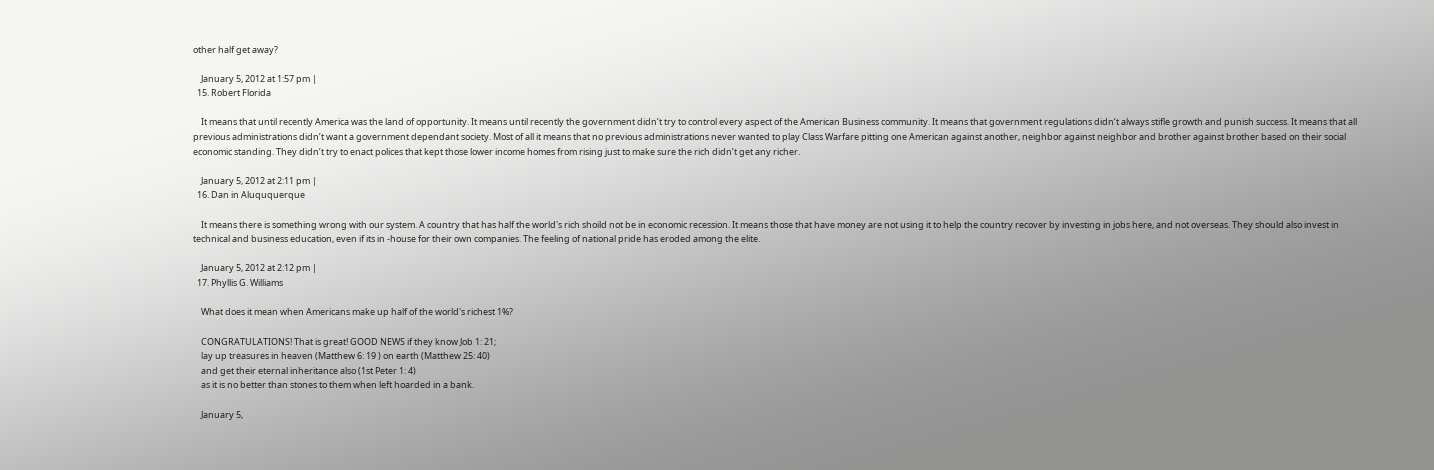other half get away?

    January 5, 2012 at 1:57 pm |
  15. Robert Florida

    It means that until recently America was the land of opportunity. It means until recently the government didn’t try to control every aspect of the American Business community. It means that government regulations didn’t always stifle growth and punish success. It means that all previous administrations didn’t want a government dependant society. Most of all it means that no previous administrations never wanted to play Class Warfare pitting one American against another, neighbor against neighbor and brother against brother based on their social economic standing. They didn’t try to enact polices that kept those lower income homes from rising just to make sure the rich didn’t get any richer.

    January 5, 2012 at 2:11 pm |
  16. Dan in Aluququerque

    It means there is something wrong with our system. A country that has half the world's rich shoild not be in economic recession. It means those that have money are not using it to help the country recover by investing in jobs here, and not overseas. They should also invest in technical and business education, even if its in -house for their own companies. The feeling of national pride has eroded among the elite.

    January 5, 2012 at 2:12 pm |
  17. Phyllis G. Williams

    What does it mean when Americans make up half of the world's richest 1%?

    CONGRATULATIONS! That is great! GOOD NEWS if they know Job 1: 21;
    lay up treasures in heaven (Matthew 6: 19 ) on earth (Matthew 25: 40)
    and get their eternal inheritance also (1st Peter 1: 4)
    as it is no better than stones to them when left hoarded in a bank.

    January 5,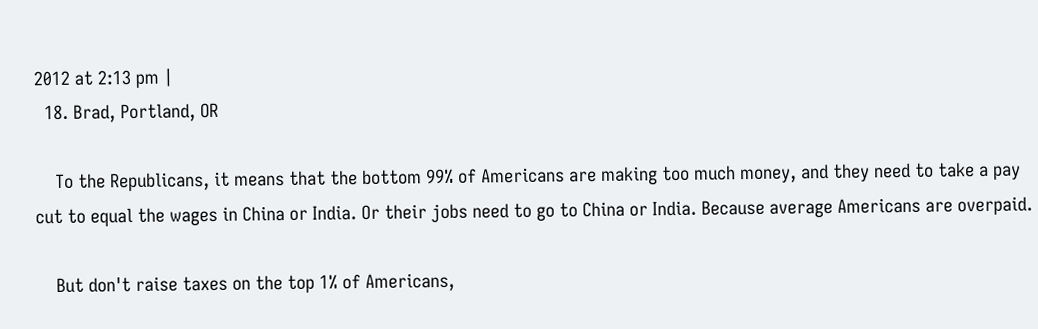2012 at 2:13 pm |
  18. Brad, Portland, OR

    To the Republicans, it means that the bottom 99% of Americans are making too much money, and they need to take a pay cut to equal the wages in China or India. Or their jobs need to go to China or India. Because average Americans are overpaid.

    But don't raise taxes on the top 1% of Americans,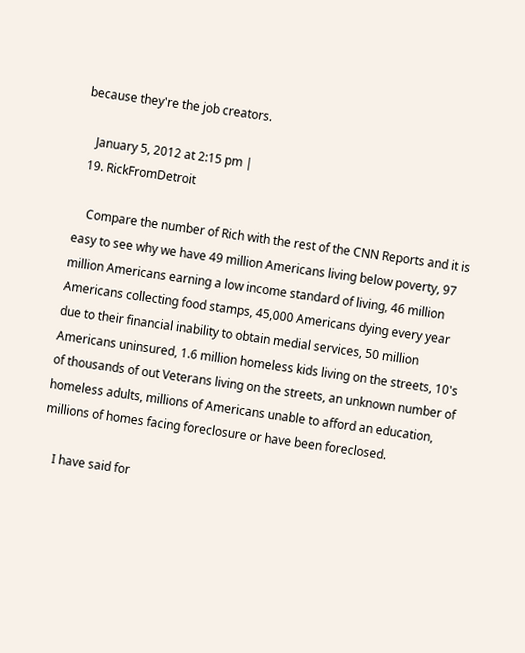because they're the job creators.

    January 5, 2012 at 2:15 pm |
  19. RickFromDetroit

    Compare the number of Rich with the rest of the CNN Reports and it is easy to see why we have 49 million Americans living below poverty, 97 million Americans earning a low income standard of living, 46 million Americans collecting food stamps, 45,000 Americans dying every year due to their financial inability to obtain medial services, 50 million Americans uninsured, 1.6 million homeless kids living on the streets, 10's of thousands of out Veterans living on the streets, an unknown number of homeless adults, millions of Americans unable to afford an education, millions of homes facing foreclosure or have been foreclosed.

    I have said for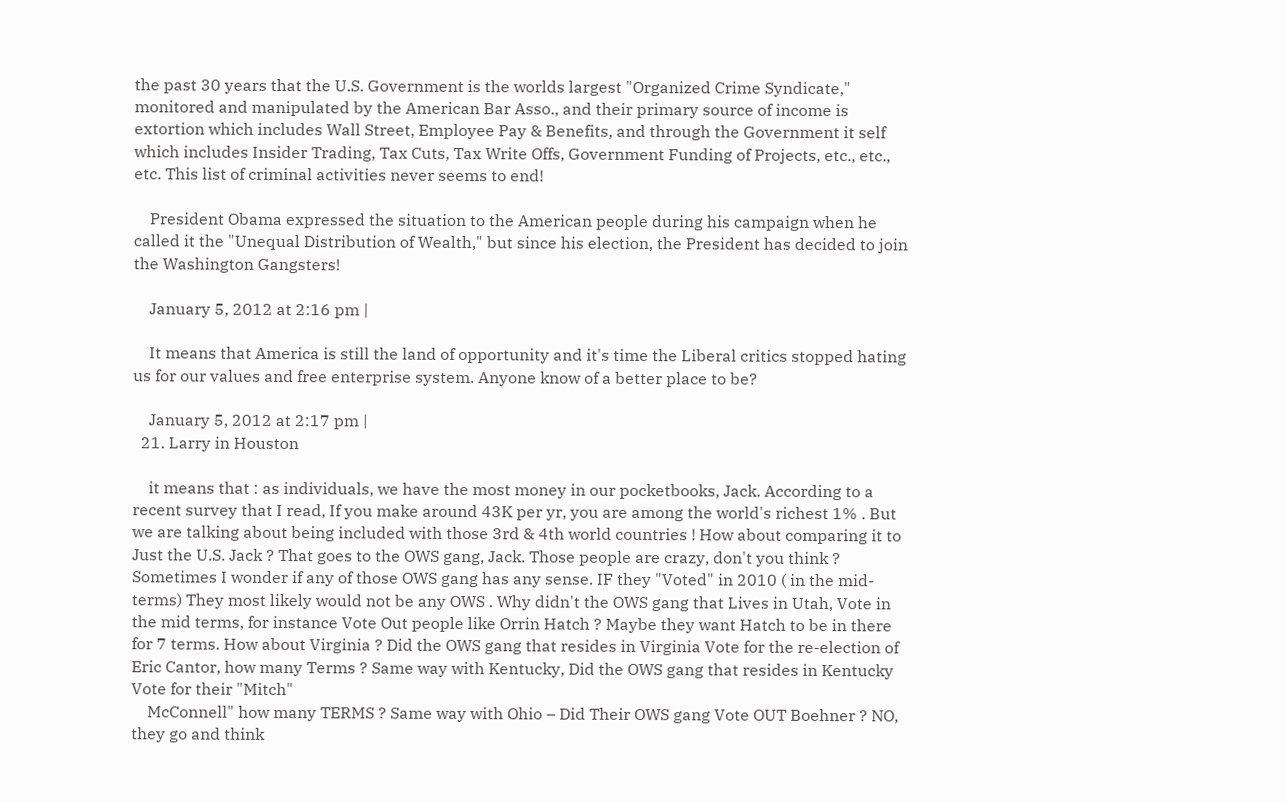the past 30 years that the U.S. Government is the worlds largest "Organized Crime Syndicate," monitored and manipulated by the American Bar Asso., and their primary source of income is extortion which includes Wall Street, Employee Pay & Benefits, and through the Government it self which includes Insider Trading, Tax Cuts, Tax Write Offs, Government Funding of Projects, etc., etc., etc. This list of criminal activities never seems to end!

    President Obama expressed the situation to the American people during his campaign when he called it the "Unequal Distribution of Wealth," but since his election, the President has decided to join the Washington Gangsters!

    January 5, 2012 at 2:16 pm |

    It means that America is still the land of opportunity and it's time the Liberal critics stopped hating us for our values and free enterprise system. Anyone know of a better place to be?

    January 5, 2012 at 2:17 pm |
  21. Larry in Houston

    it means that : as individuals, we have the most money in our pocketbooks, Jack. According to a recent survey that I read, If you make around 43K per yr, you are among the world's richest 1% . But we are talking about being included with those 3rd & 4th world countries ! How about comparing it to Just the U.S. Jack ? That goes to the OWS gang, Jack. Those people are crazy, don't you think ? Sometimes I wonder if any of those OWS gang has any sense. IF they "Voted" in 2010 ( in the mid-terms) They most likely would not be any OWS . Why didn't the OWS gang that Lives in Utah, Vote in the mid terms, for instance Vote Out people like Orrin Hatch ? Maybe they want Hatch to be in there for 7 terms. How about Virginia ? Did the OWS gang that resides in Virginia Vote for the re-election of Eric Cantor, how many Terms ? Same way with Kentucky, Did the OWS gang that resides in Kentucky Vote for their "Mitch"
    McConnell" how many TERMS ? Same way with Ohio – Did Their OWS gang Vote OUT Boehner ? NO, they go and think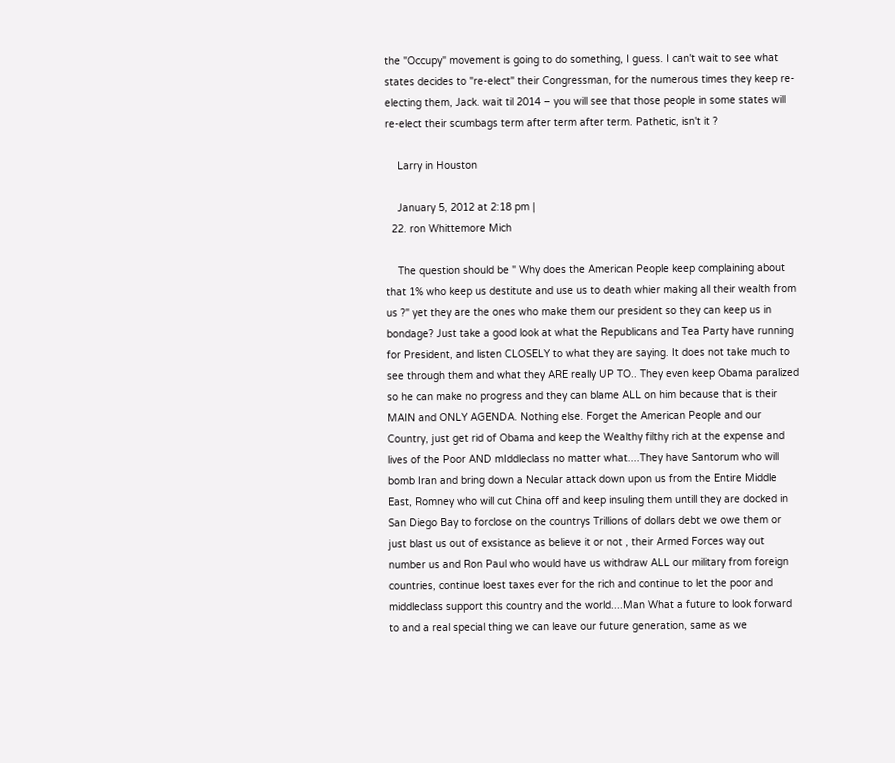the "Occupy" movement is going to do something, I guess. I can't wait to see what states decides to "re-elect" their Congressman, for the numerous times they keep re-electing them, Jack. wait til 2014 – you will see that those people in some states will re-elect their scumbags term after term after term. Pathetic, isn't it ?

    Larry in Houston

    January 5, 2012 at 2:18 pm |
  22. ron Whittemore Mich

    The question should be " Why does the American People keep complaining about that 1% who keep us destitute and use us to death whier making all their wealth from us ?" yet they are the ones who make them our president so they can keep us in bondage? Just take a good look at what the Republicans and Tea Party have running for President, and listen CLOSELY to what they are saying. It does not take much to see through them and what they ARE really UP TO.. They even keep Obama paralized so he can make no progress and they can blame ALL on him because that is their MAIN and ONLY AGENDA. Nothing else. Forget the American People and our Country, just get rid of Obama and keep the Wealthy filthy rich at the expense and lives of the Poor AND mIddleclass no matter what....They have Santorum who will bomb Iran and bring down a Necular attack down upon us from the Entire Middle East, Romney who will cut China off and keep insuling them untill they are docked in San Diego Bay to forclose on the countrys Trillions of dollars debt we owe them or just blast us out of exsistance as believe it or not , their Armed Forces way out number us and Ron Paul who would have us withdraw ALL our military from foreign countries, continue loest taxes ever for the rich and continue to let the poor and middleclass support this country and the world....Man What a future to look forward to and a real special thing we can leave our future generation, same as we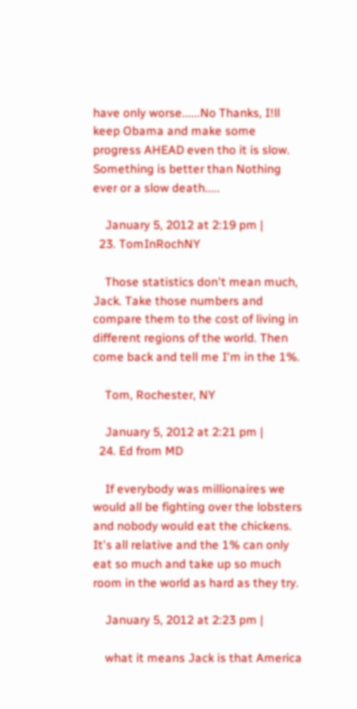have only worse......No Thanks, I!ll keep Obama and make some progress AHEAD even tho it is slow. Something is better than Nothing ever or a slow death.....

    January 5, 2012 at 2:19 pm |
  23. TomInRochNY

    Those statistics don't mean much, Jack. Take those numbers and compare them to the cost of living in different regions of the world. Then come back and tell me I'm in the 1%.

    Tom, Rochester, NY

    January 5, 2012 at 2:21 pm |
  24. Ed from MD

    If everybody was millionaires we would all be fighting over the lobsters and nobody would eat the chickens. It's all relative and the 1% can only eat so much and take up so much room in the world as hard as they try.

    January 5, 2012 at 2:23 pm |

    what it means Jack is that America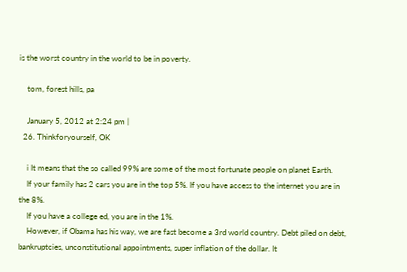is the worst country in the world to be in poverty.

    tom, forest hills, pa

    January 5, 2012 at 2:24 pm |
  26. Thinkforyourself, OK

    i It means that the so called 99% are some of the most fortunate people on planet Earth.
    If your family has 2 cars you are in the top 5%. If you have access to the internet you are in the 8%.
    If you have a college ed, you are in the 1%.
    However, if Obama has his way, we are fast become a 3rd world country. Debt piled on debt, bankruptcies, unconstitutional appointments, super inflation of the dollar. It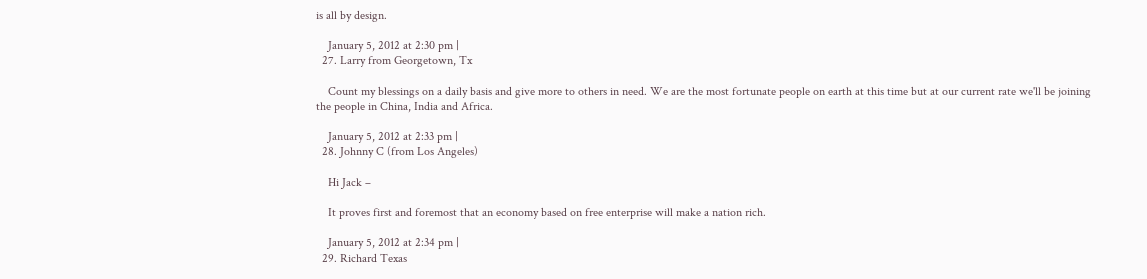is all by design.

    January 5, 2012 at 2:30 pm |
  27. Larry from Georgetown, Tx

    Count my blessings on a daily basis and give more to others in need. We are the most fortunate people on earth at this time but at our current rate we'll be joining the people in China, India and Africa.

    January 5, 2012 at 2:33 pm |
  28. Johnny C (from Los Angeles)

    Hi Jack –

    It proves first and foremost that an economy based on free enterprise will make a nation rich.

    January 5, 2012 at 2:34 pm |
  29. Richard Texas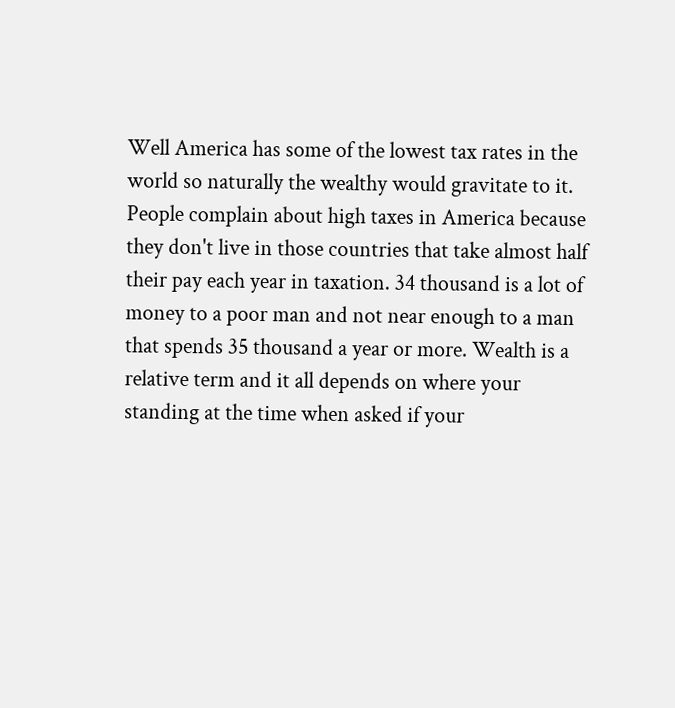Well America has some of the lowest tax rates in the world so naturally the wealthy would gravitate to it. People complain about high taxes in America because they don't live in those countries that take almost half their pay each year in taxation. 34 thousand is a lot of money to a poor man and not near enough to a man that spends 35 thousand a year or more. Wealth is a relative term and it all depends on where your standing at the time when asked if your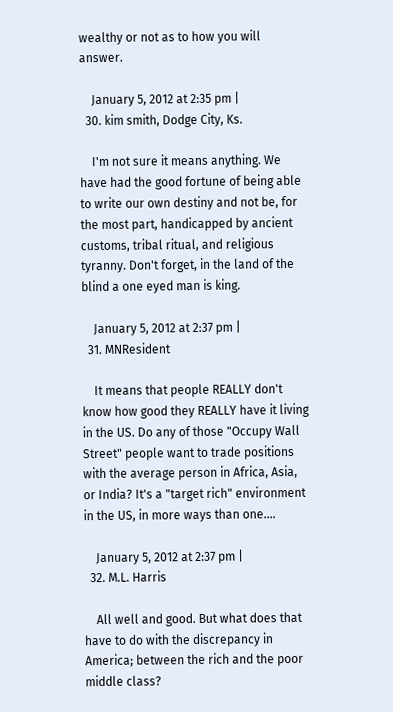wealthy or not as to how you will answer.

    January 5, 2012 at 2:35 pm |
  30. kim smith, Dodge City, Ks.

    I'm not sure it means anything. We have had the good fortune of being able to write our own destiny and not be, for the most part, handicapped by ancient customs, tribal ritual, and religious tyranny. Don't forget, in the land of the blind a one eyed man is king.

    January 5, 2012 at 2:37 pm |
  31. MNResident

    It means that people REALLY don't know how good they REALLY have it living in the US. Do any of those "Occupy Wall Street" people want to trade positions with the average person in Africa, Asia, or India? It's a "target rich" environment in the US, in more ways than one....

    January 5, 2012 at 2:37 pm |
  32. M.L. Harris

    All well and good. But what does that have to do with the discrepancy in America; between the rich and the poor middle class?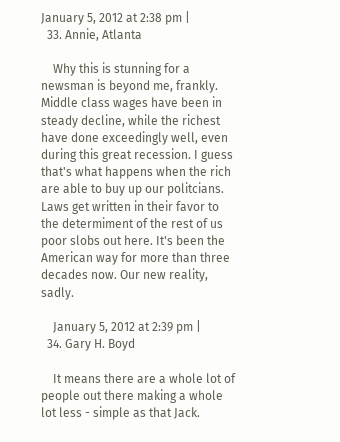January 5, 2012 at 2:38 pm |
  33. Annie, Atlanta

    Why this is stunning for a newsman is beyond me, frankly. Middle class wages have been in steady decline, while the richest have done exceedingly well, even during this great recession. I guess that's what happens when the rich are able to buy up our politcians. Laws get written in their favor to the determiment of the rest of us poor slobs out here. It's been the American way for more than three decades now. Our new reality, sadly.

    January 5, 2012 at 2:39 pm |
  34. Gary H. Boyd

    It means there are a whole lot of people out there making a whole lot less - simple as that Jack.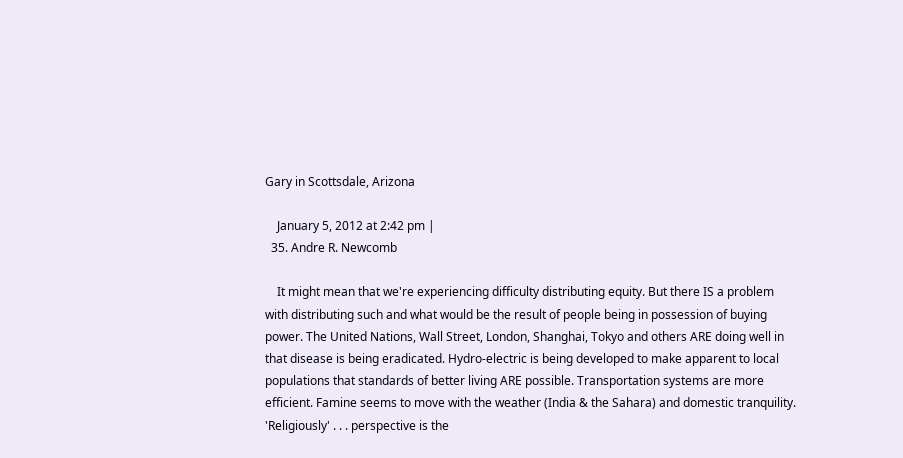Gary in Scottsdale, Arizona

    January 5, 2012 at 2:42 pm |
  35. Andre R. Newcomb

    It might mean that we're experiencing difficulty distributing equity. But there IS a problem with distributing such and what would be the result of people being in possession of buying power. The United Nations, Wall Street, London, Shanghai, Tokyo and others ARE doing well in that disease is being eradicated. Hydro-electric is being developed to make apparent to local populations that standards of better living ARE possible. Transportation systems are more efficient. Famine seems to move with the weather (India & the Sahara) and domestic tranquility. 'Religiously' . . . perspective is the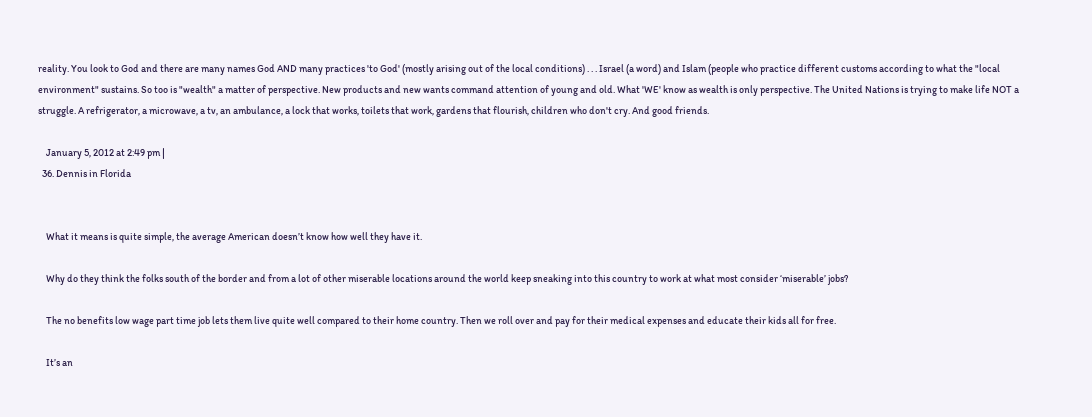reality. You look to God and there are many names God AND many practices 'to God' (mostly arising out of the local conditions) . . . Israel (a word) and Islam (people who practice different customs according to what the "local environment" sustains. So too is "wealth" a matter of perspective. New products and new wants command attention of young and old. What 'WE' know as wealth is only perspective. The United Nations is trying to make life NOT a struggle. A refrigerator, a microwave, a tv, an ambulance, a lock that works, toilets that work, gardens that flourish, children who don't cry. And good friends.

    January 5, 2012 at 2:49 pm |
  36. Dennis in Florida


    What it means is quite simple, the average American doesn’t know how well they have it.

    Why do they think the folks south of the border and from a lot of other miserable locations around the world keep sneaking into this country to work at what most consider ‘miserable’ jobs?

    The no benefits low wage part time job lets them live quite well compared to their home country. Then we roll over and pay for their medical expenses and educate their kids all for free.

    It’s an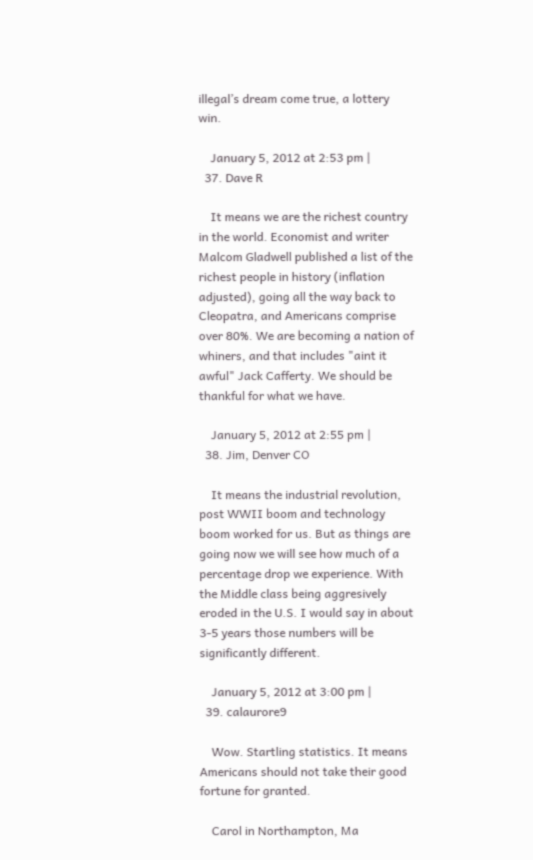illegal’s dream come true, a lottery win.

    January 5, 2012 at 2:53 pm |
  37. Dave R

    It means we are the richest country in the world. Economist and writer Malcom Gladwell published a list of the richest people in history (inflation adjusted), going all the way back to Cleopatra, and Americans comprise over 80%. We are becoming a nation of whiners, and that includes "aint it awful" Jack Cafferty. We should be thankful for what we have.

    January 5, 2012 at 2:55 pm |
  38. Jim, Denver CO

    It means the industrial revolution, post WWII boom and technology boom worked for us. But as things are going now we will see how much of a percentage drop we experience. With the Middle class being aggresively eroded in the U.S. I would say in about 3-5 years those numbers will be significantly different.

    January 5, 2012 at 3:00 pm |
  39. calaurore9

    Wow. Startling statistics. It means Americans should not take their good fortune for granted.

    Carol in Northampton, Ma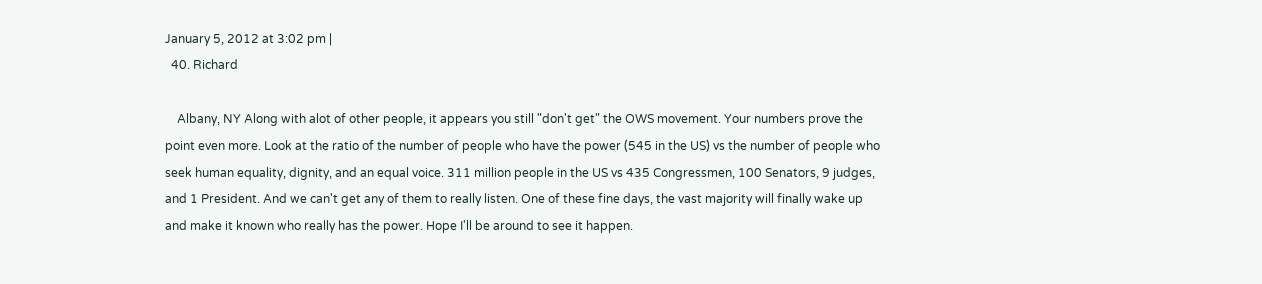January 5, 2012 at 3:02 pm |
  40. Richard

    Albany, NY Along with alot of other people, it appears you still "don't get" the OWS movement. Your numbers prove the point even more. Look at the ratio of the number of people who have the power (545 in the US) vs the number of people who seek human equality, dignity, and an equal voice. 311 million people in the US vs 435 Congressmen, 100 Senators, 9 judges, and 1 President. And we can't get any of them to really listen. One of these fine days, the vast majority will finally wake up and make it known who really has the power. Hope I'll be around to see it happen.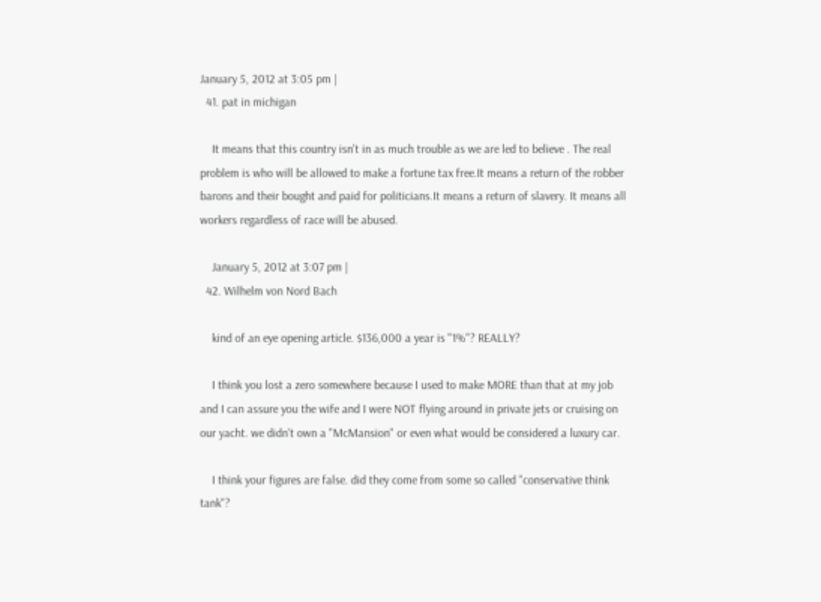January 5, 2012 at 3:05 pm |
  41. pat in michigan

    It means that this country isn't in as much trouble as we are led to believe . The real problem is who will be allowed to make a fortune tax free.It means a return of the robber barons and their bought and paid for politicians.It means a return of slavery. It means all workers regardless of race will be abused.

    January 5, 2012 at 3:07 pm |
  42. Wilhelm von Nord Bach

    kind of an eye opening article. $136,000 a year is "1%"? REALLY?

    I think you lost a zero somewhere because I used to make MORE than that at my job and I can assure you the wife and I were NOT flying around in private jets or cruising on our yacht. we didn't own a "McMansion" or even what would be considered a luxury car.

    I think your figures are false. did they come from some so called "conservative think tank"?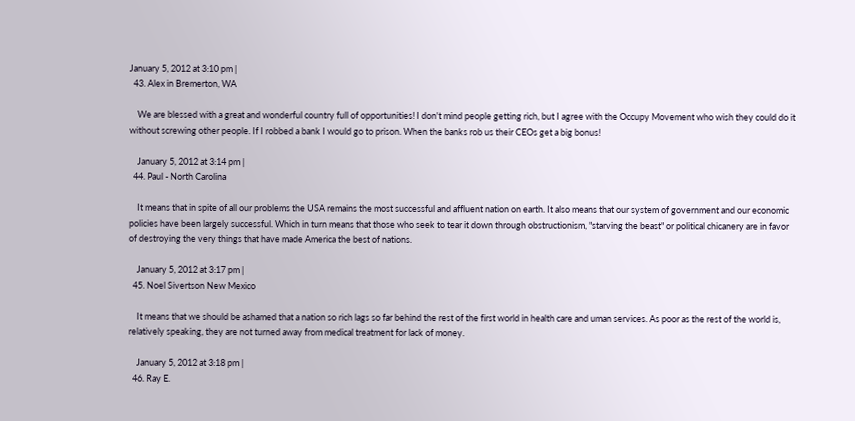January 5, 2012 at 3:10 pm |
  43. Alex in Bremerton, WA

    We are blessed with a great and wonderful country full of opportunities! I don't mind people getting rich, but I agree with the Occupy Movement who wish they could do it without screwing other people. If I robbed a bank I would go to prison. When the banks rob us their CEOs get a big bonus!

    January 5, 2012 at 3:14 pm |
  44. Paul - North Carolina

    It means that in spite of all our problems the USA remains the most successful and affluent nation on earth. It also means that our system of government and our economic policies have been largely successful. Which in turn means that those who seek to tear it down through obstructionism, "starving the beast" or political chicanery are in favor of destroying the very things that have made America the best of nations.

    January 5, 2012 at 3:17 pm |
  45. Noel Sivertson New Mexico

    It means that we should be ashamed that a nation so rich lags so far behind the rest of the first world in health care and uman services. As poor as the rest of the world is, relatively speaking, they are not turned away from medical treatment for lack of money.

    January 5, 2012 at 3:18 pm |
  46. Ray E.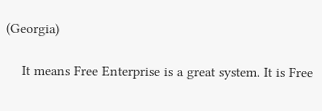(Georgia)

    It means Free Enterprise is a great system. It is Free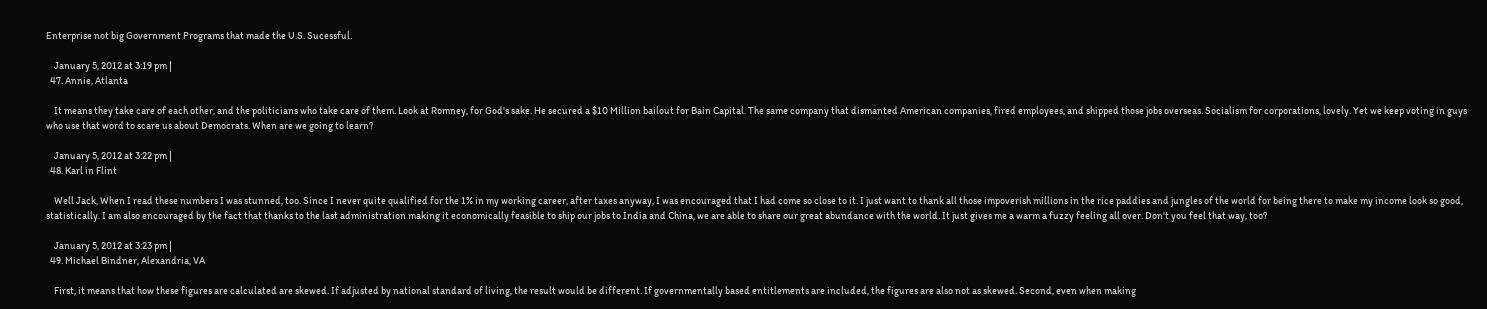Enterprise not big Government Programs that made the U.S. Sucessful.

    January 5, 2012 at 3:19 pm |
  47. Annie, Atlanta

    It means they take care of each other, and the politicians who take care of them. Look at Romney, for God's sake. He secured a $10 Million bailout for Bain Capital. The same company that dismanted American companies, fired employees, and shipped those jobs overseas. Socialism for corporations, lovely. Yet we keep voting in guys who use that word to scare us about Democrats. When are we going to learn?

    January 5, 2012 at 3:22 pm |
  48. Karl in Flint

    Well Jack, When I read these numbers I was stunned, too. Since I never quite qualified for the 1% in my working career, after taxes anyway, I was encouraged that I had come so close to it. I just want to thank all those impoverish millions in the rice paddies and jungles of the world for being there to make my income look so good, statistically. I am also encouraged by the fact that thanks to the last administration making it economically feasible to ship our jobs to India and China, we are able to share our great abundance with the world. It just gives me a warm a fuzzy feeling all over. Don't you feel that way, too?

    January 5, 2012 at 3:23 pm |
  49. Michael Bindner, Alexandria, VA

    First, it means that how these figures are calculated are skewed. If adjusted by national standard of living, the result would be different. If governmentally based entitlements are included, the figures are also not as skewed. Second, even when making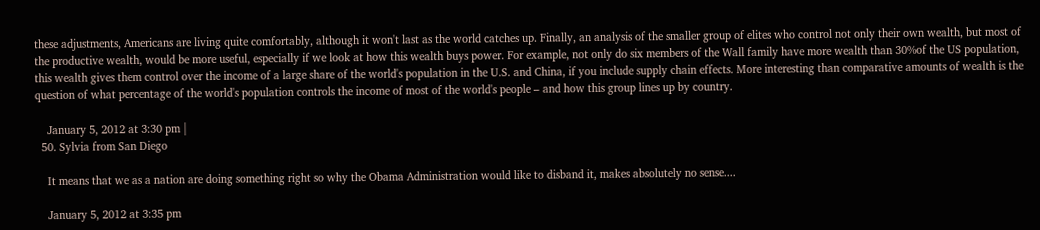these adjustments, Americans are living quite comfortably, although it won't last as the world catches up. Finally, an analysis of the smaller group of elites who control not only their own wealth, but most of the productive wealth, would be more useful, especially if we look at how this wealth buys power. For example, not only do six members of the Wall family have more wealth than 30%of the US population, this wealth gives them control over the income of a large share of the world's population in the U.S. and China, if you include supply chain effects. More interesting than comparative amounts of wealth is the question of what percentage of the world's population controls the income of most of the world's people – and how this group lines up by country.

    January 5, 2012 at 3:30 pm |
  50. Sylvia from San Diego

    It means that we as a nation are doing something right so why the Obama Administration would like to disband it, makes absolutely no sense....

    January 5, 2012 at 3:35 pm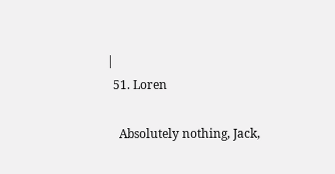|
  51. Loren

    Absolutely nothing, Jack,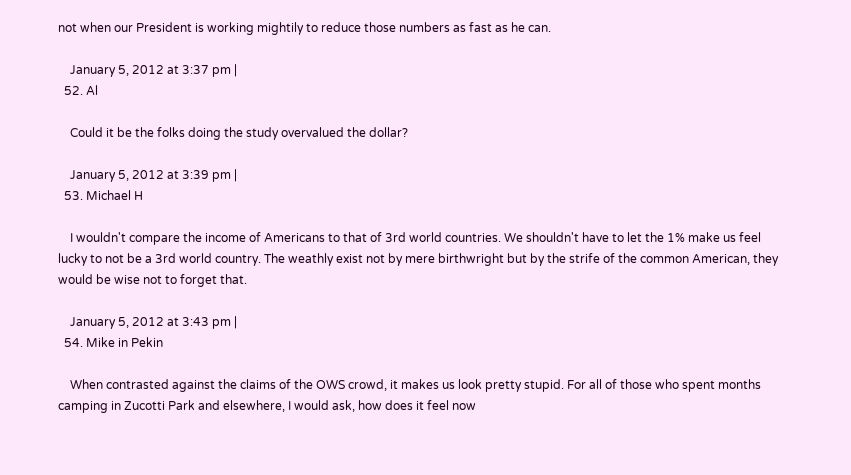not when our President is working mightily to reduce those numbers as fast as he can.

    January 5, 2012 at 3:37 pm |
  52. Al

    Could it be the folks doing the study overvalued the dollar?

    January 5, 2012 at 3:39 pm |
  53. Michael H

    I wouldn't compare the income of Americans to that of 3rd world countries. We shouldn't have to let the 1% make us feel lucky to not be a 3rd world country. The weathly exist not by mere birthwright but by the strife of the common American, they would be wise not to forget that.

    January 5, 2012 at 3:43 pm |
  54. Mike in Pekin

    When contrasted against the claims of the OWS crowd, it makes us look pretty stupid. For all of those who spent months camping in Zucotti Park and elsewhere, I would ask, how does it feel now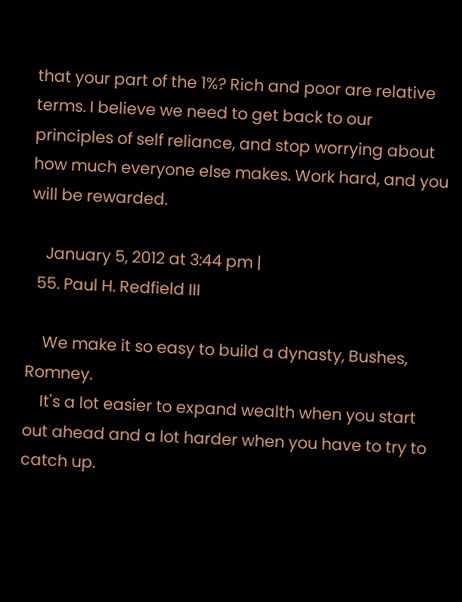that your part of the 1%? Rich and poor are relative terms. I believe we need to get back to our principles of self reliance, and stop worrying about how much everyone else makes. Work hard, and you will be rewarded.

    January 5, 2012 at 3:44 pm |
  55. Paul H. Redfield III

    We make it so easy to build a dynasty, Bushes, Romney.
    It's a lot easier to expand wealth when you start out ahead and a lot harder when you have to try to catch up.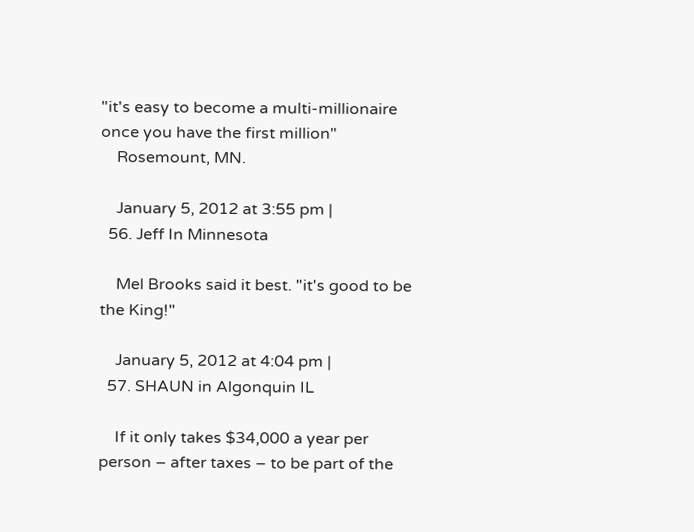"it's easy to become a multi-millionaire once you have the first million"
    Rosemount, MN.

    January 5, 2012 at 3:55 pm |
  56. Jeff In Minnesota

    Mel Brooks said it best. "it's good to be the King!"

    January 5, 2012 at 4:04 pm |
  57. SHAUN in Algonquin IL

    If it only takes $34,000 a year per person – after taxes – to be part of the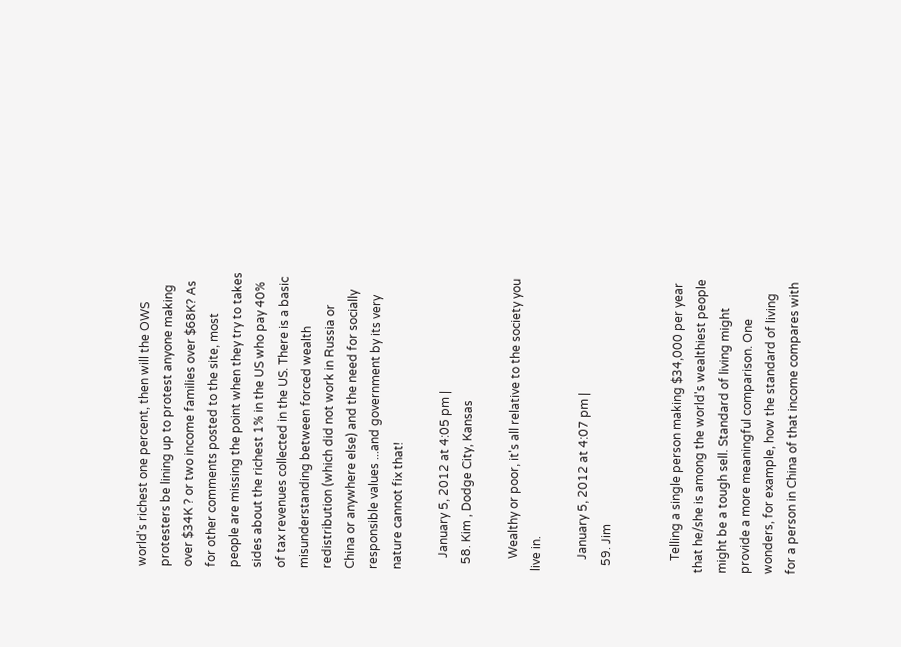world's richest one percent, then will the OWS protesters be lining up to protest anyone making over $34K ? or two income families over $68K? As for other comments posted to the site, most people are missing the point when they try to takes sides about the richest 1% in the US who pay 40% of tax revenues collected in the US. There is a basic misunderstanding between forced wealth redistribution (which did not work in Russia or China or anywhere else) and the need for socially responsible values ...and government by its very nature cannot fix that!

    January 5, 2012 at 4:05 pm |
  58. Kim , Dodge City, Kansas

    Wealthy or poor, it's all relative to the society you live in.

    January 5, 2012 at 4:07 pm |
  59. Jim


    Telling a single person making $34,000 per year that he/she is among the world's wealthiest people might be a tough sell. Standard of living might provide a more meaningful comparison. One wonders, for example, how the standard of living for a person in China of that income compares with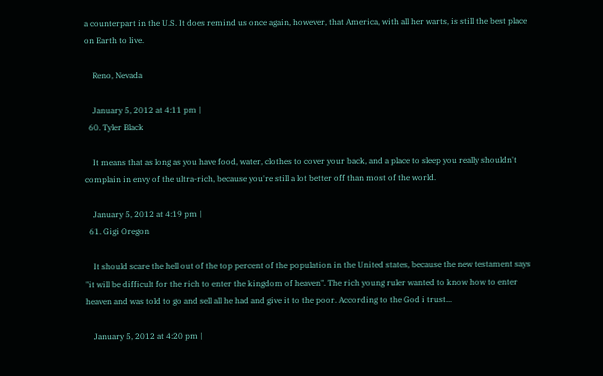a counterpart in the U.S. It does remind us once again, however, that America, with all her warts, is still the best place on Earth to live.

    Reno, Nevada

    January 5, 2012 at 4:11 pm |
  60. Tyler Black

    It means that as long as you have food, water, clothes to cover your back, and a place to sleep you really shouldn't complain in envy of the ultra-rich, because you're still a lot better off than most of the world.

    January 5, 2012 at 4:19 pm |
  61. Gigi Oregon

    It should scare the hell out of the top percent of the population in the United states, because the new testament says "it will be difficult for the rich to enter the kingdom of heaven". The rich young ruler wanted to know how to enter heaven and was told to go and sell all he had and give it to the poor. According to the God i trust...

    January 5, 2012 at 4:20 pm |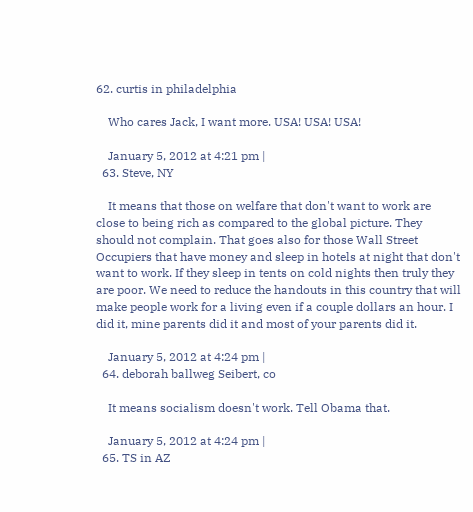62. curtis in philadelphia

    Who cares Jack, I want more. USA! USA! USA!

    January 5, 2012 at 4:21 pm |
  63. Steve, NY

    It means that those on welfare that don't want to work are close to being rich as compared to the global picture. They should not complain. That goes also for those Wall Street Occupiers that have money and sleep in hotels at night that don't want to work. If they sleep in tents on cold nights then truly they are poor. We need to reduce the handouts in this country that will make people work for a living even if a couple dollars an hour. I did it, mine parents did it and most of your parents did it.

    January 5, 2012 at 4:24 pm |
  64. deborah ballweg Seibert, co

    It means socialism doesn't work. Tell Obama that.

    January 5, 2012 at 4:24 pm |
  65. TS in AZ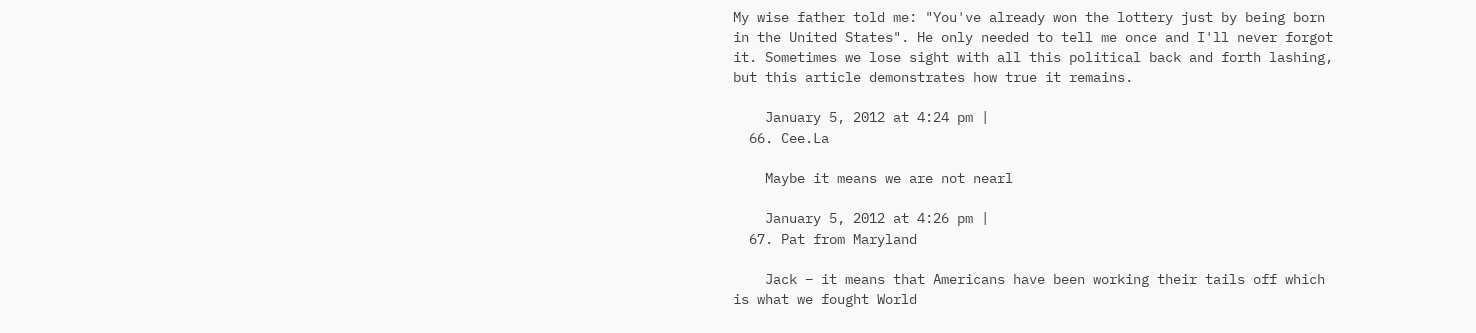My wise father told me: "You've already won the lottery just by being born in the United States". He only needed to tell me once and I'll never forgot it. Sometimes we lose sight with all this political back and forth lashing, but this article demonstrates how true it remains.

    January 5, 2012 at 4:24 pm |
  66. Cee.La

    Maybe it means we are not nearl

    January 5, 2012 at 4:26 pm |
  67. Pat from Maryland

    Jack – it means that Americans have been working their tails off which is what we fought World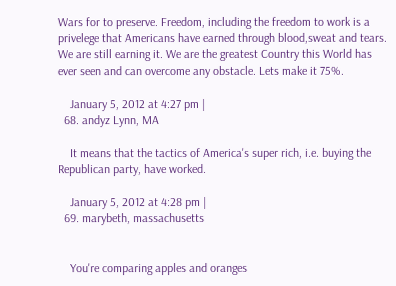Wars for to preserve. Freedom, including the freedom to work is a privelege that Americans have earned through blood,sweat and tears. We are still earning it. We are the greatest Country this World has ever seen and can overcome any obstacle. Lets make it 75%.

    January 5, 2012 at 4:27 pm |
  68. andyz Lynn, MA

    It means that the tactics of America's super rich, i.e. buying the Republican party, have worked.

    January 5, 2012 at 4:28 pm |
  69. marybeth, massachusetts


    You're comparing apples and oranges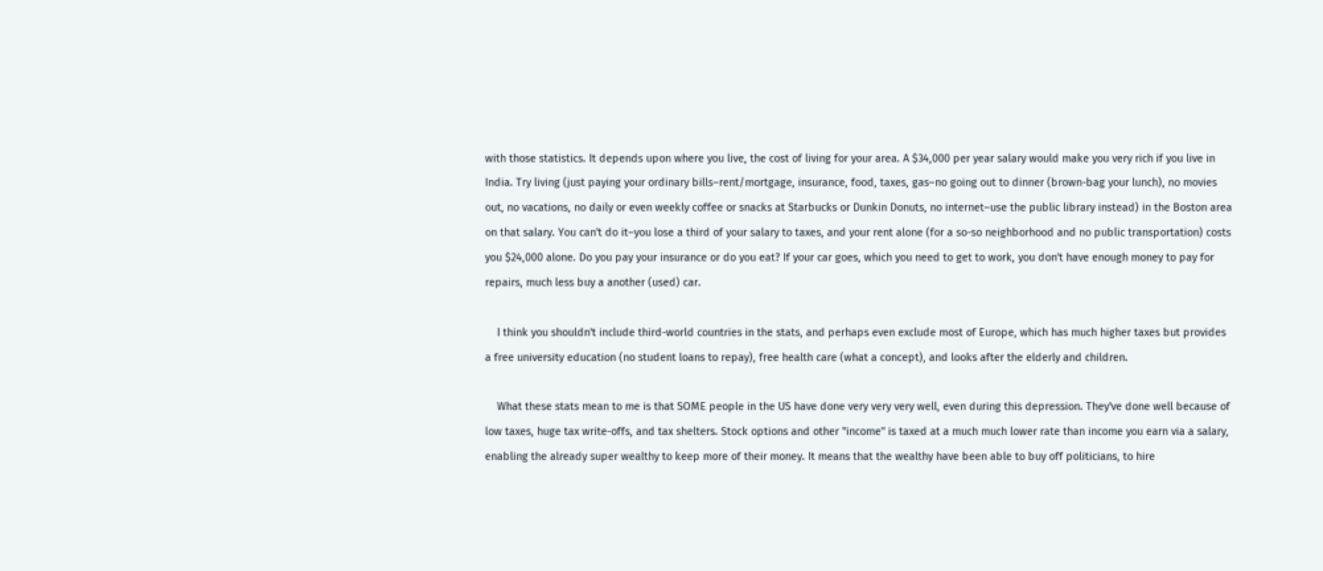with those statistics. It depends upon where you live, the cost of living for your area. A $34,000 per year salary would make you very rich if you live in India. Try living (just paying your ordinary bills–rent/mortgage, insurance, food, taxes, gas–no going out to dinner (brown-bag your lunch), no movies out, no vacations, no daily or even weekly coffee or snacks at Starbucks or Dunkin Donuts, no internet–use the public library instead) in the Boston area on that salary. You can't do it–you lose a third of your salary to taxes, and your rent alone (for a so-so neighborhood and no public transportation) costs you $24,000 alone. Do you pay your insurance or do you eat? If your car goes, which you need to get to work, you don't have enough money to pay for repairs, much less buy a another (used) car.

    I think you shouldn't include third-world countries in the stats, and perhaps even exclude most of Europe, which has much higher taxes but provides a free university education (no student loans to repay), free health care (what a concept), and looks after the elderly and children.

    What these stats mean to me is that SOME people in the US have done very very very well, even during this depression. They've done well because of low taxes, huge tax write-offs, and tax shelters. Stock options and other "income" is taxed at a much much lower rate than income you earn via a salary, enabling the already super wealthy to keep more of their money. It means that the wealthy have been able to buy off politicians, to hire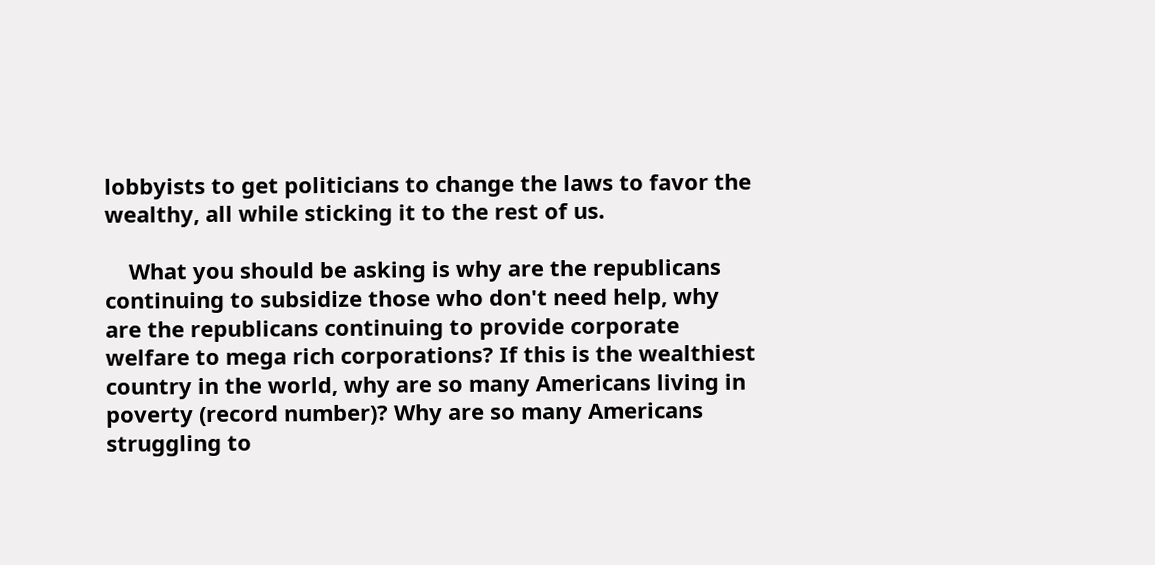lobbyists to get politicians to change the laws to favor the wealthy, all while sticking it to the rest of us.

    What you should be asking is why are the republicans continuing to subsidize those who don't need help, why are the republicans continuing to provide corporate welfare to mega rich corporations? If this is the wealthiest country in the world, why are so many Americans living in poverty (record number)? Why are so many Americans struggling to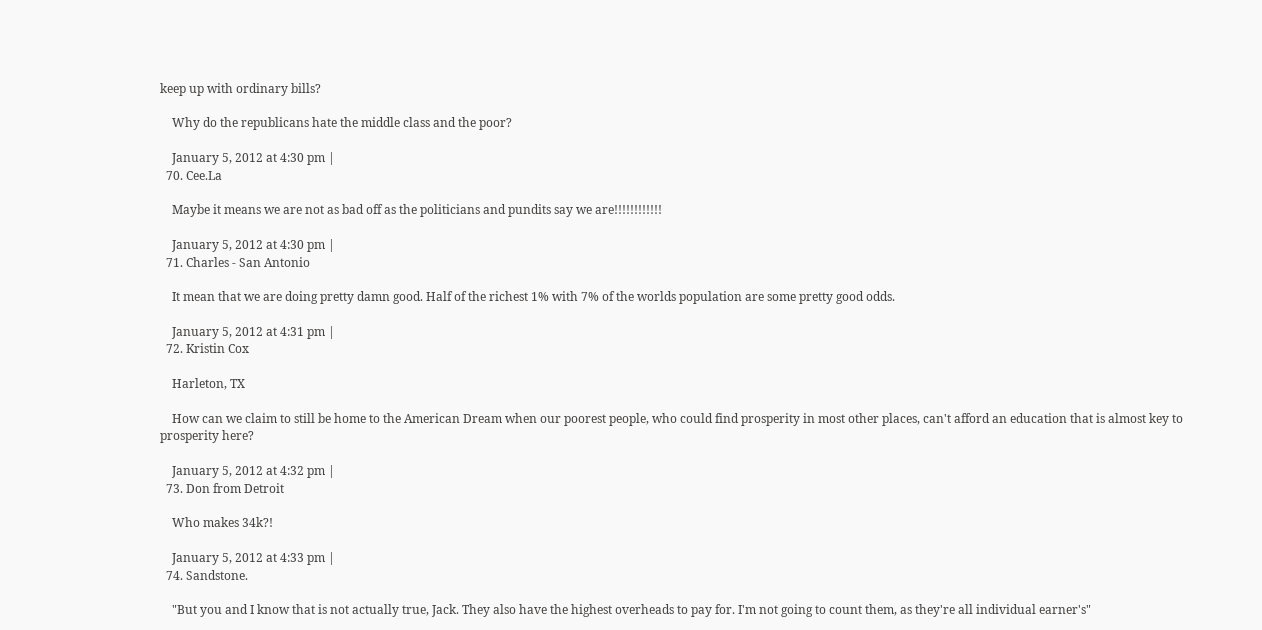keep up with ordinary bills?

    Why do the republicans hate the middle class and the poor?

    January 5, 2012 at 4:30 pm |
  70. Cee.La

    Maybe it means we are not as bad off as the politicians and pundits say we are!!!!!!!!!!!!

    January 5, 2012 at 4:30 pm |
  71. Charles - San Antonio

    It mean that we are doing pretty damn good. Half of the richest 1% with 7% of the worlds population are some pretty good odds.

    January 5, 2012 at 4:31 pm |
  72. Kristin Cox

    Harleton, TX

    How can we claim to still be home to the American Dream when our poorest people, who could find prosperity in most other places, can't afford an education that is almost key to prosperity here?

    January 5, 2012 at 4:32 pm |
  73. Don from Detroit

    Who makes 34k?!

    January 5, 2012 at 4:33 pm |
  74. Sandstone.

    "But you and I know that is not actually true, Jack. They also have the highest overheads to pay for. I'm not going to count them, as they're all individual earner's"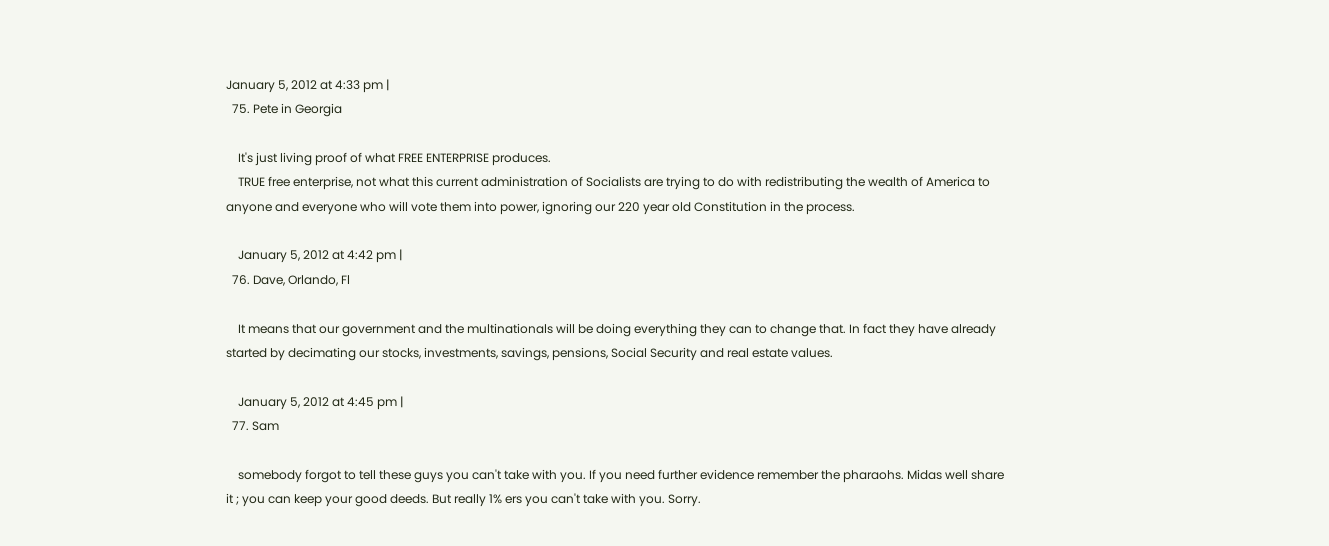January 5, 2012 at 4:33 pm |
  75. Pete in Georgia

    It's just living proof of what FREE ENTERPRISE produces.
    TRUE free enterprise, not what this current administration of Socialists are trying to do with redistributing the wealth of America to anyone and everyone who will vote them into power, ignoring our 220 year old Constitution in the process.

    January 5, 2012 at 4:42 pm |
  76. Dave, Orlando, Fl

    It means that our government and the multinationals will be doing everything they can to change that. In fact they have already started by decimating our stocks, investments, savings, pensions, Social Security and real estate values.

    January 5, 2012 at 4:45 pm |
  77. Sam

    somebody forgot to tell these guys you can't take with you. If you need further evidence remember the pharaohs. Midas well share it ; you can keep your good deeds. But really 1% ers you can't take with you. Sorry.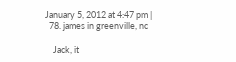January 5, 2012 at 4:47 pm |
  78. james in greenville, nc

    Jack, it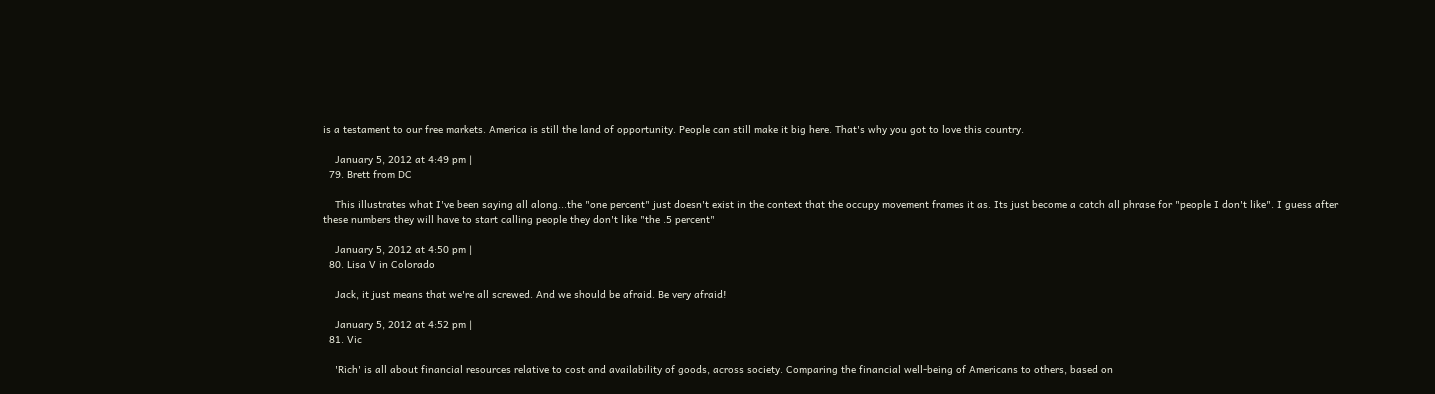is a testament to our free markets. America is still the land of opportunity. People can still make it big here. That's why you got to love this country.

    January 5, 2012 at 4:49 pm |
  79. Brett from DC

    This illustrates what I've been saying all along...the "one percent" just doesn't exist in the context that the occupy movement frames it as. Its just become a catch all phrase for "people I don't like". I guess after these numbers they will have to start calling people they don't like "the .5 percent"

    January 5, 2012 at 4:50 pm |
  80. Lisa V in Colorado

    Jack, it just means that we're all screwed. And we should be afraid. Be very afraid!

    January 5, 2012 at 4:52 pm |
  81. Vic

    'Rich' is all about financial resources relative to cost and availability of goods, across society. Comparing the financial well-being of Americans to others, based on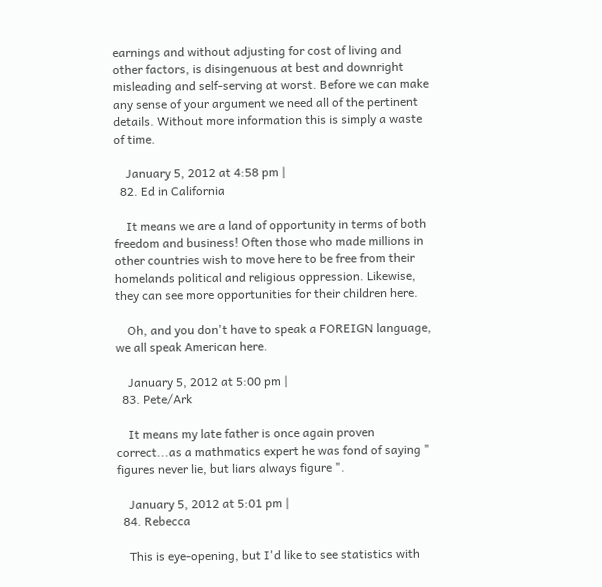earnings and without adjusting for cost of living and other factors, is disingenuous at best and downright misleading and self-serving at worst. Before we can make any sense of your argument we need all of the pertinent details. Without more information this is simply a waste of time.

    January 5, 2012 at 4:58 pm |
  82. Ed in California

    It means we are a land of opportunity in terms of both freedom and business! Often those who made millions in other countries wish to move here to be free from their homelands political and religious oppression. Likewise, they can see more opportunities for their children here.

    Oh, and you don't have to speak a FOREIGN language, we all speak American here.

    January 5, 2012 at 5:00 pm |
  83. Pete/Ark

    It means my late father is once again proven correct...as a mathmatics expert he was fond of saying " figures never lie, but liars always figure ".

    January 5, 2012 at 5:01 pm |
  84. Rebecca

    This is eye-opening, but I'd like to see statistics with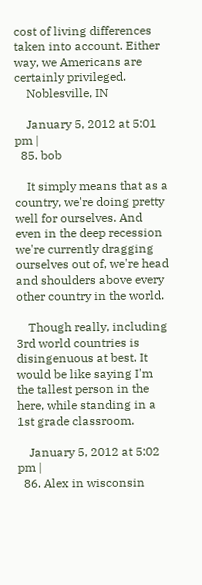cost of living differences taken into account. Either way, we Americans are certainly privileged.
    Noblesville, IN

    January 5, 2012 at 5:01 pm |
  85. bob

    It simply means that as a country, we're doing pretty well for ourselves. And even in the deep recession we're currently dragging ourselves out of, we're head and shoulders above every other country in the world.

    Though really, including 3rd world countries is disingenuous at best. It would be like saying I'm the tallest person in the here, while standing in a 1st grade classroom.

    January 5, 2012 at 5:02 pm |
  86. Alex in wisconsin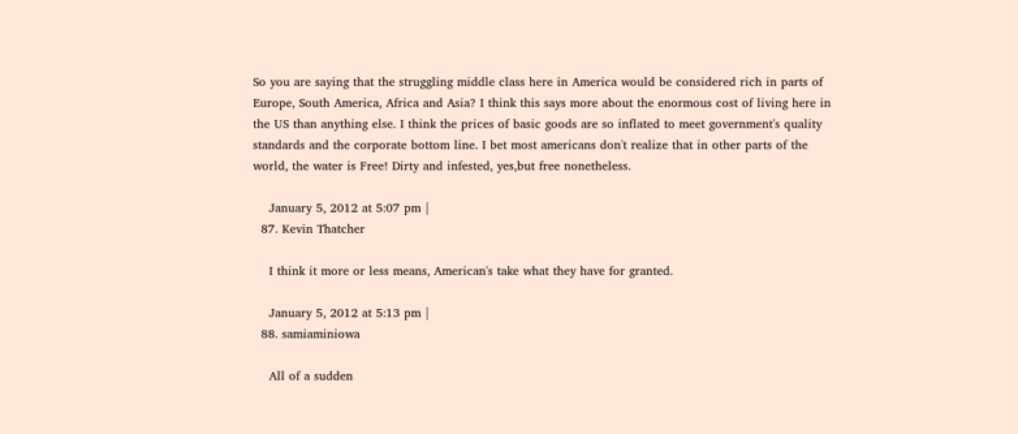So you are saying that the struggling middle class here in America would be considered rich in parts of Europe, South America, Africa and Asia? I think this says more about the enormous cost of living here in the US than anything else. I think the prices of basic goods are so inflated to meet government's quality standards and the corporate bottom line. I bet most americans don't realize that in other parts of the world, the water is Free! Dirty and infested, yes,but free nonetheless.

    January 5, 2012 at 5:07 pm |
  87. Kevin Thatcher

    I think it more or less means, American's take what they have for granted.

    January 5, 2012 at 5:13 pm |
  88. samiaminiowa

    All of a sudden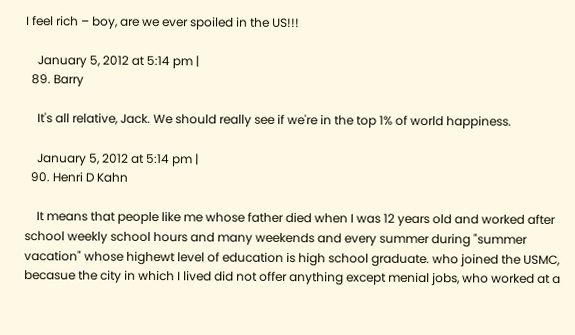I feel rich – boy, are we ever spoiled in the US!!!

    January 5, 2012 at 5:14 pm |
  89. Barry

    It's all relative, Jack. We should really see if we're in the top 1% of world happiness.

    January 5, 2012 at 5:14 pm |
  90. Henri D Kahn

    It means that people like me whose father died when I was 12 years old and worked after school weekly school hours and many weekends and every summer during "summer vacation" whose highewt level of education is high school graduate. who joined the USMC, becasue the city in which I lived did not offer anything except menial jobs, who worked at a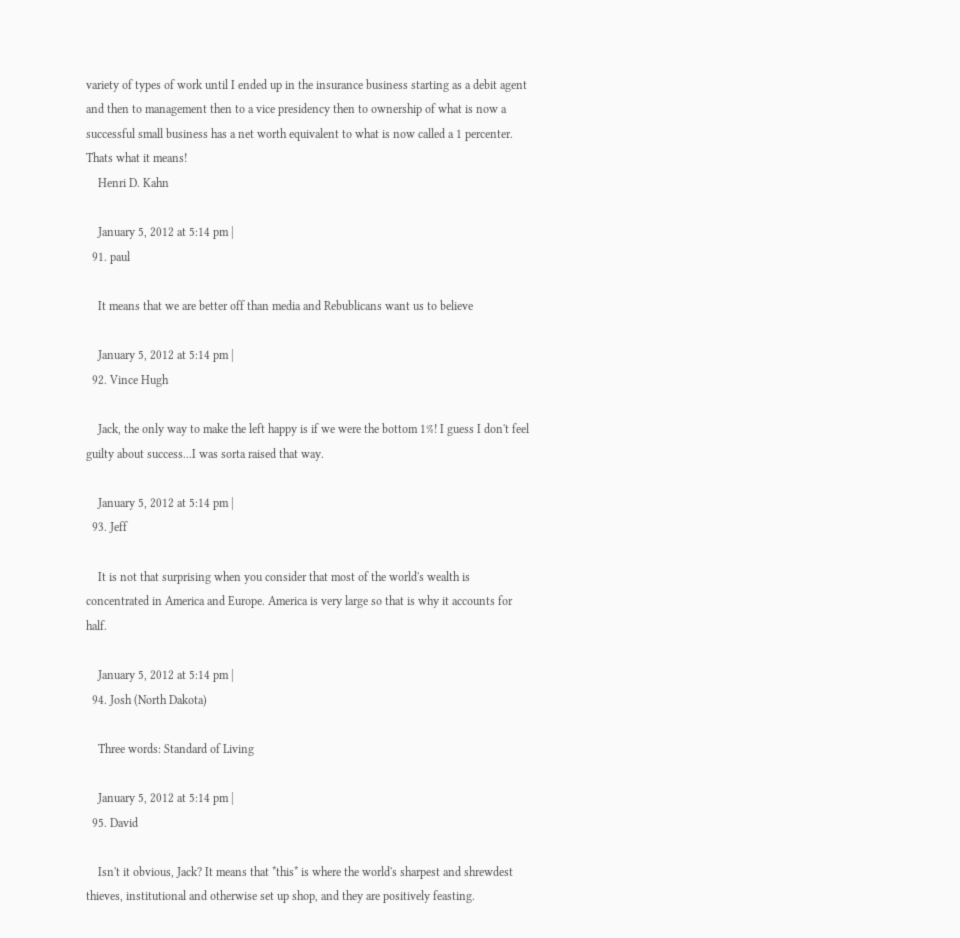variety of types of work until I ended up in the insurance business starting as a debit agent and then to management then to a vice presidency then to ownership of what is now a successful small business has a net worth equivalent to what is now called a 1 percenter. Thats what it means!
    Henri D. Kahn

    January 5, 2012 at 5:14 pm |
  91. paul

    It means that we are better off than media and Rebublicans want us to believe

    January 5, 2012 at 5:14 pm |
  92. Vince Hugh

    Jack, the only way to make the left happy is if we were the bottom 1%! I guess I don't feel guilty about success...I was sorta raised that way.

    January 5, 2012 at 5:14 pm |
  93. Jeff

    It is not that surprising when you consider that most of the world's wealth is concentrated in America and Europe. America is very large so that is why it accounts for half.

    January 5, 2012 at 5:14 pm |
  94. Josh (North Dakota)

    Three words: Standard of Living

    January 5, 2012 at 5:14 pm |
  95. David

    Isn't it obvious, Jack? It means that *this* is where the world's sharpest and shrewdest thieves, institutional and otherwise set up shop, and they are positively feasting.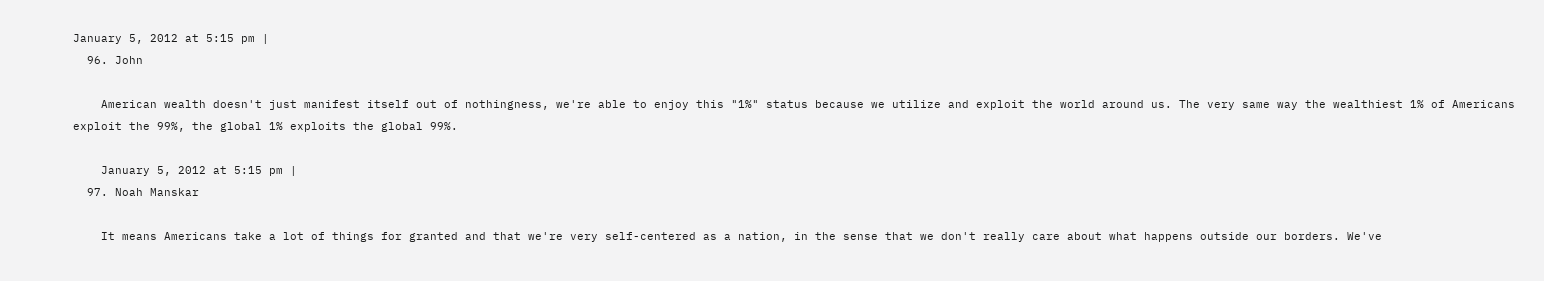January 5, 2012 at 5:15 pm |
  96. John

    American wealth doesn't just manifest itself out of nothingness, we're able to enjoy this "1%" status because we utilize and exploit the world around us. The very same way the wealthiest 1% of Americans exploit the 99%, the global 1% exploits the global 99%.

    January 5, 2012 at 5:15 pm |
  97. Noah Manskar

    It means Americans take a lot of things for granted and that we're very self-centered as a nation, in the sense that we don't really care about what happens outside our borders. We've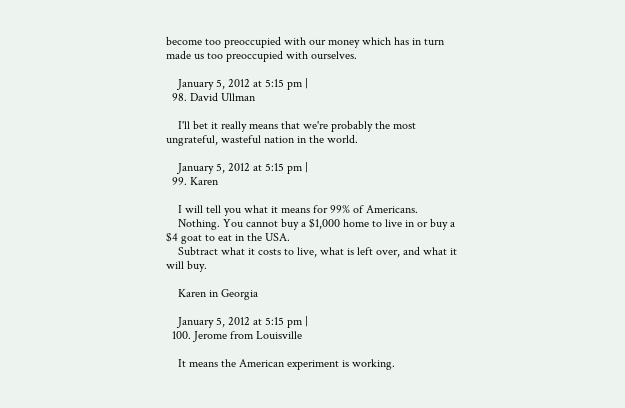become too preoccupied with our money which has in turn made us too preoccupied with ourselves.

    January 5, 2012 at 5:15 pm |
  98. David Ullman

    I'll bet it really means that we're probably the most ungrateful, wasteful nation in the world.

    January 5, 2012 at 5:15 pm |
  99. Karen

    I will tell you what it means for 99% of Americans.
    Nothing. You cannot buy a $1,000 home to live in or buy a $4 goat to eat in the USA.
    Subtract what it costs to live, what is left over, and what it will buy.

    Karen in Georgia

    January 5, 2012 at 5:15 pm |
  100. Jerome from Louisville

    It means the American experiment is working.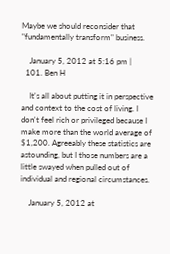Maybe we should reconsider that "fundamentally transform" business.

    January 5, 2012 at 5:16 pm |
  101. Ben H

    It's all about putting it in perspective and context to the cost of living. I don't feel rich or privileged because I make more than the world average of $1,200. Agreeably these statistics are astounding, but I those numbers are a little swayed when pulled out of individual and regional circumstances.

    January 5, 2012 at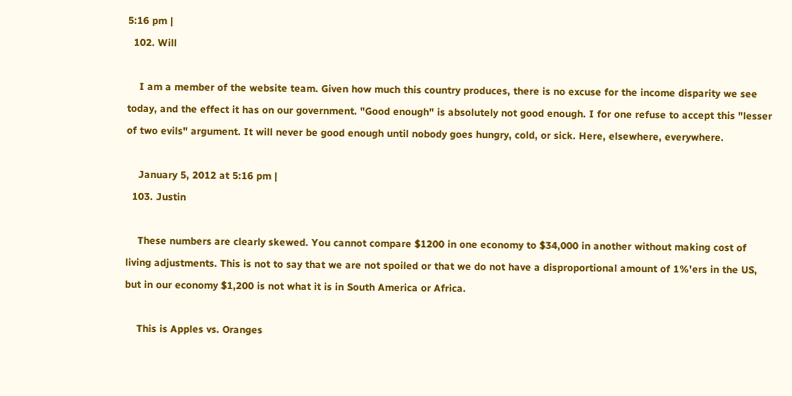5:16 pm |
  102. Will

    I am a member of the website team. Given how much this country produces, there is no excuse for the income disparity we see today, and the effect it has on our government. "Good enough" is absolutely not good enough. I for one refuse to accept this "lesser of two evils" argument. It will never be good enough until nobody goes hungry, cold, or sick. Here, elsewhere, everywhere.

    January 5, 2012 at 5:16 pm |
  103. Justin

    These numbers are clearly skewed. You cannot compare $1200 in one economy to $34,000 in another without making cost of living adjustments. This is not to say that we are not spoiled or that we do not have a disproportional amount of 1%'ers in the US, but in our economy $1,200 is not what it is in South America or Africa.

    This is Apples vs. Oranges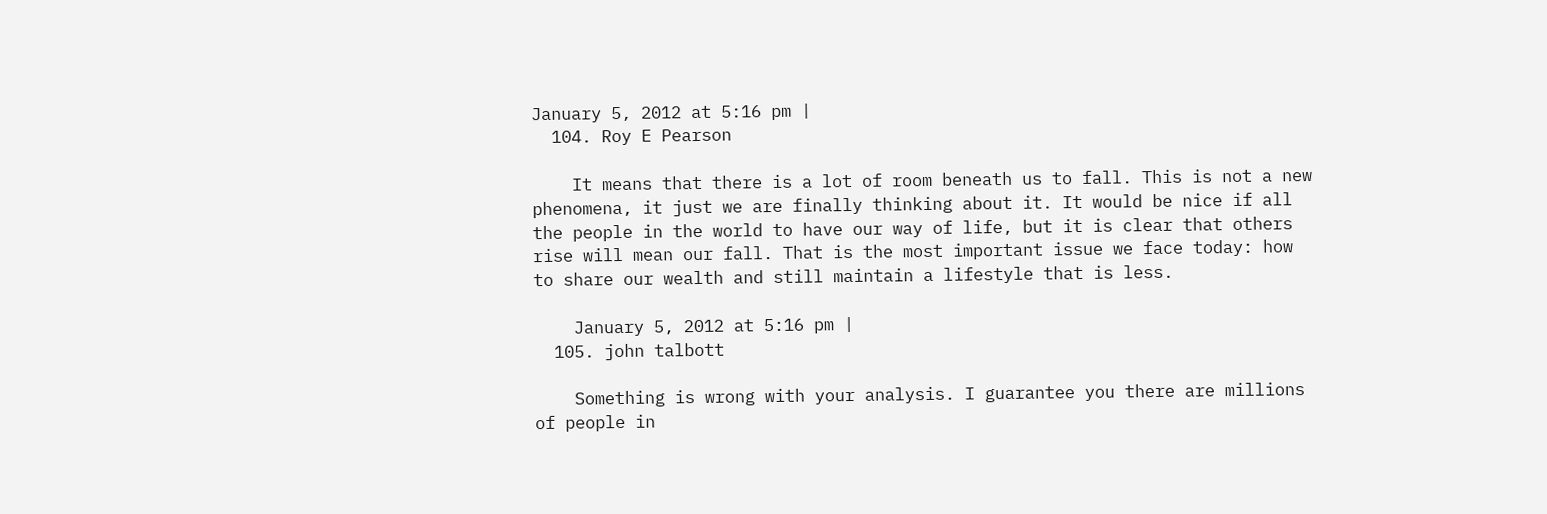January 5, 2012 at 5:16 pm |
  104. Roy E Pearson

    It means that there is a lot of room beneath us to fall. This is not a new phenomena, it just we are finally thinking about it. It would be nice if all the people in the world to have our way of life, but it is clear that others rise will mean our fall. That is the most important issue we face today: how to share our wealth and still maintain a lifestyle that is less.

    January 5, 2012 at 5:16 pm |
  105. john talbott

    Something is wrong with your analysis. I guarantee you there are millions of people in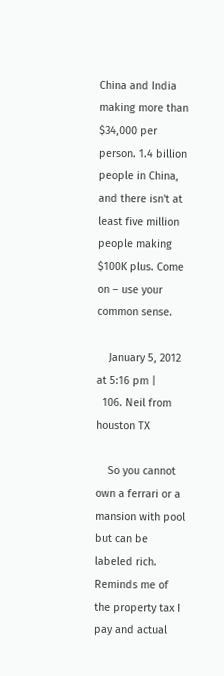China and India making more than $34,000 per person. 1.4 billion people in China, and there isn't at least five million people making $100K plus. Come on – use your common sense.

    January 5, 2012 at 5:16 pm |
  106. Neil from houston TX

    So you cannot own a ferrari or a mansion with pool but can be labeled rich. Reminds me of the property tax I pay and actual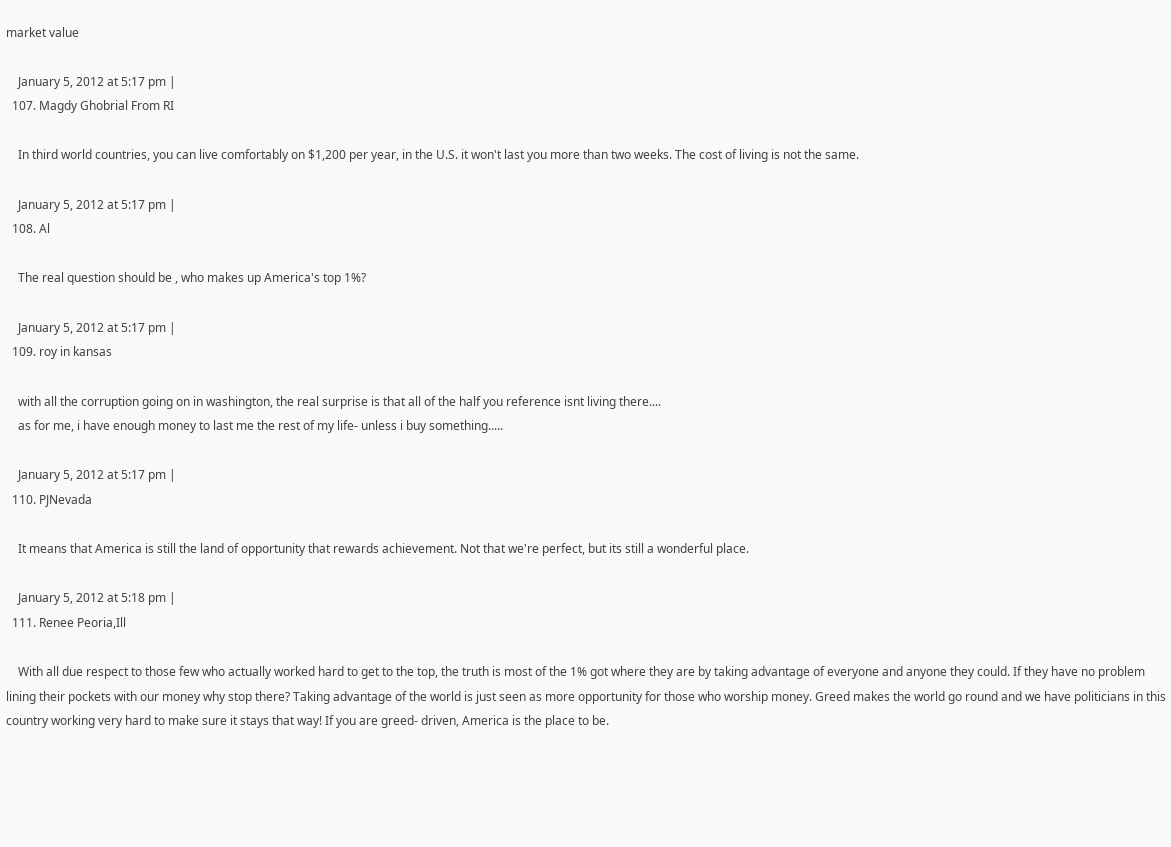market value

    January 5, 2012 at 5:17 pm |
  107. Magdy Ghobrial From RI

    In third world countries, you can live comfortably on $1,200 per year, in the U.S. it won't last you more than two weeks. The cost of living is not the same.

    January 5, 2012 at 5:17 pm |
  108. Al

    The real question should be , who makes up America's top 1%?

    January 5, 2012 at 5:17 pm |
  109. roy in kansas

    with all the corruption going on in washington, the real surprise is that all of the half you reference isnt living there....
    as for me, i have enough money to last me the rest of my life- unless i buy something.....

    January 5, 2012 at 5:17 pm |
  110. PJNevada

    It means that America is still the land of opportunity that rewards achievement. Not that we're perfect, but its still a wonderful place.

    January 5, 2012 at 5:18 pm |
  111. Renee Peoria,Ill

    With all due respect to those few who actually worked hard to get to the top, the truth is most of the 1% got where they are by taking advantage of everyone and anyone they could. If they have no problem lining their pockets with our money why stop there? Taking advantage of the world is just seen as more opportunity for those who worship money. Greed makes the world go round and we have politicians in this country working very hard to make sure it stays that way! If you are greed- driven, America is the place to be.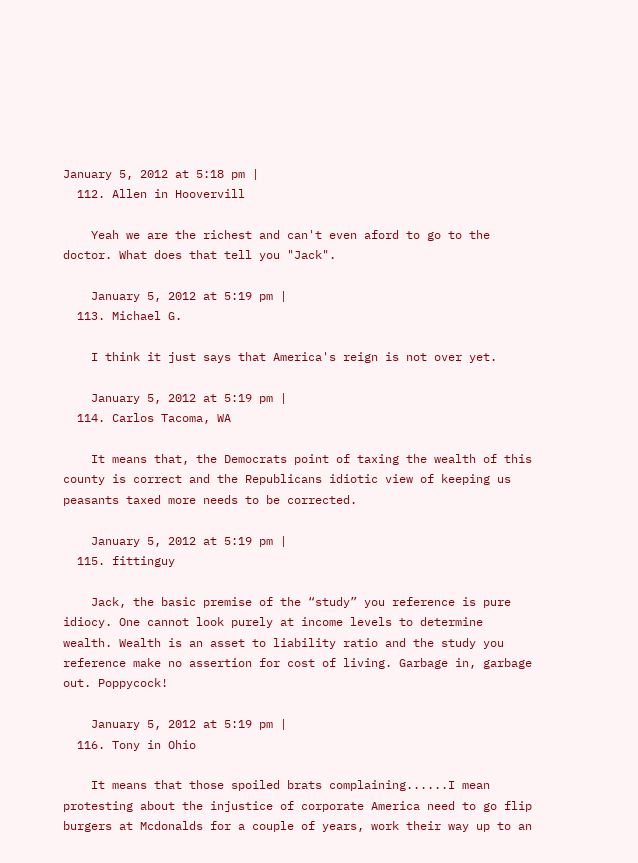January 5, 2012 at 5:18 pm |
  112. Allen in Hoovervill

    Yeah we are the richest and can't even aford to go to the doctor. What does that tell you "Jack".

    January 5, 2012 at 5:19 pm |
  113. Michael G.

    I think it just says that America's reign is not over yet.

    January 5, 2012 at 5:19 pm |
  114. Carlos Tacoma, WA

    It means that, the Democrats point of taxing the wealth of this county is correct and the Republicans idiotic view of keeping us peasants taxed more needs to be corrected.

    January 5, 2012 at 5:19 pm |
  115. fittinguy

    Jack, the basic premise of the “study” you reference is pure idiocy. One cannot look purely at income levels to determine wealth. Wealth is an asset to liability ratio and the study you reference make no assertion for cost of living. Garbage in, garbage out. Poppycock!

    January 5, 2012 at 5:19 pm |
  116. Tony in Ohio

    It means that those spoiled brats complaining......I mean protesting about the injustice of corporate America need to go flip burgers at Mcdonalds for a couple of years, work their way up to an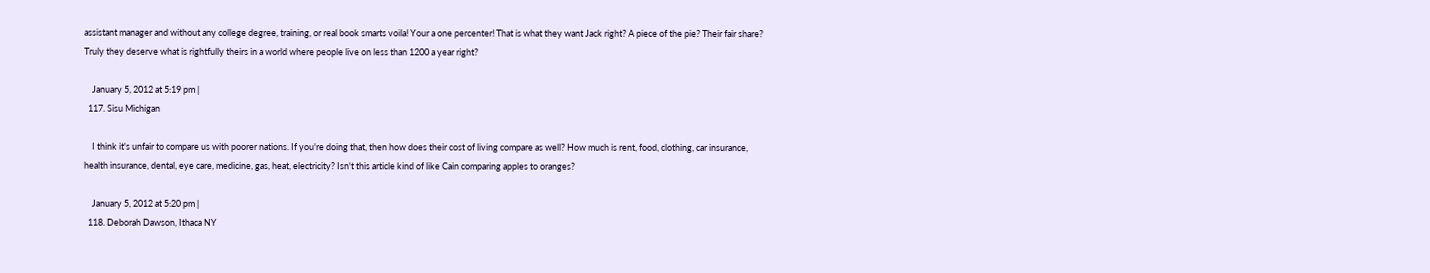assistant manager and without any college degree, training, or real book smarts voila! Your a one percenter! That is what they want Jack right? A piece of the pie? Their fair share? Truly they deserve what is rightfully theirs in a world where people live on less than 1200 a year right?

    January 5, 2012 at 5:19 pm |
  117. Sisu Michigan

    I think it's unfair to compare us with poorer nations. If you're doing that, then how does their cost of living compare as well? How much is rent, food, clothing, car insurance, health insurance, dental, eye care, medicine, gas, heat, electricity? Isn't this article kind of like Cain comparing apples to oranges?

    January 5, 2012 at 5:20 pm |
  118. Deborah Dawson, Ithaca NY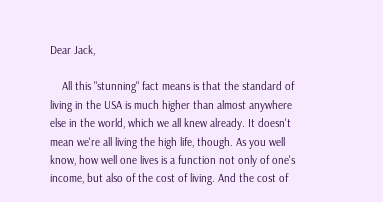Dear Jack,

    All this "stunning" fact means is that the standard of living in the USA is much higher than almost anywhere else in the world, which we all knew already. It doesn't mean we're all living the high life, though. As you well know, how well one lives is a function not only of one's income, but also of the cost of living. And the cost of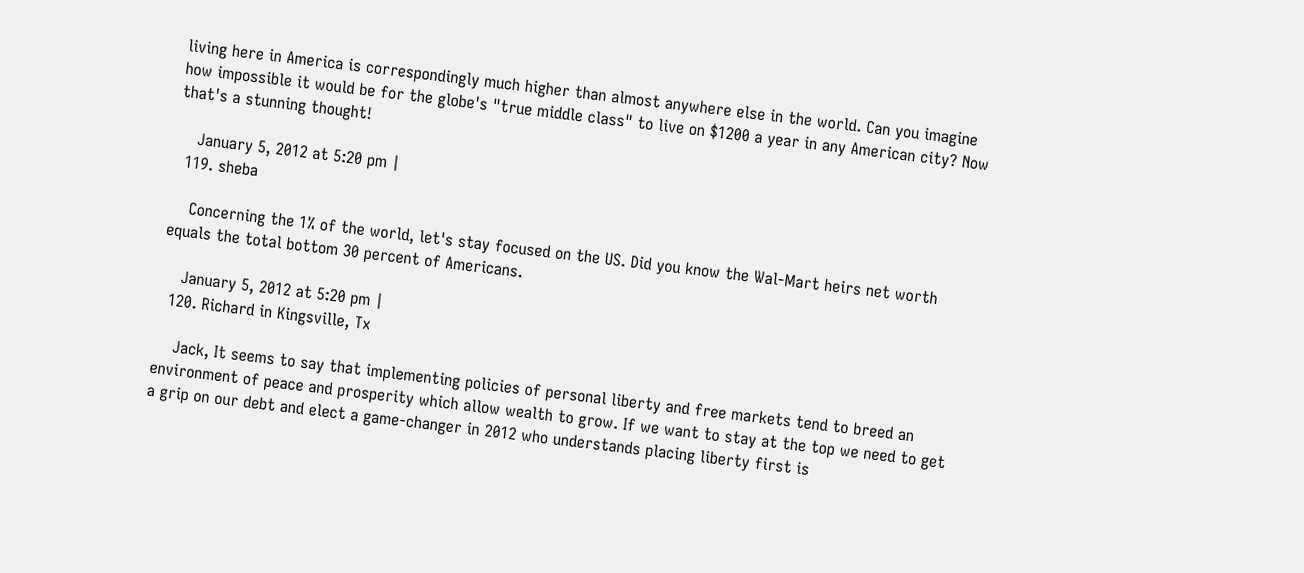living here in America is correspondingly much higher than almost anywhere else in the world. Can you imagine how impossible it would be for the globe's "true middle class" to live on $1200 a year in any American city? Now that's a stunning thought!

    January 5, 2012 at 5:20 pm |
  119. sheba

    Concerning the 1% of the world, let's stay focused on the US. Did you know the Wal-Mart heirs net worth equals the total bottom 30 percent of Americans.

    January 5, 2012 at 5:20 pm |
  120. Richard in Kingsville, Tx

    Jack, It seems to say that implementing policies of personal liberty and free markets tend to breed an environment of peace and prosperity which allow wealth to grow. If we want to stay at the top we need to get a grip on our debt and elect a game-changer in 2012 who understands placing liberty first is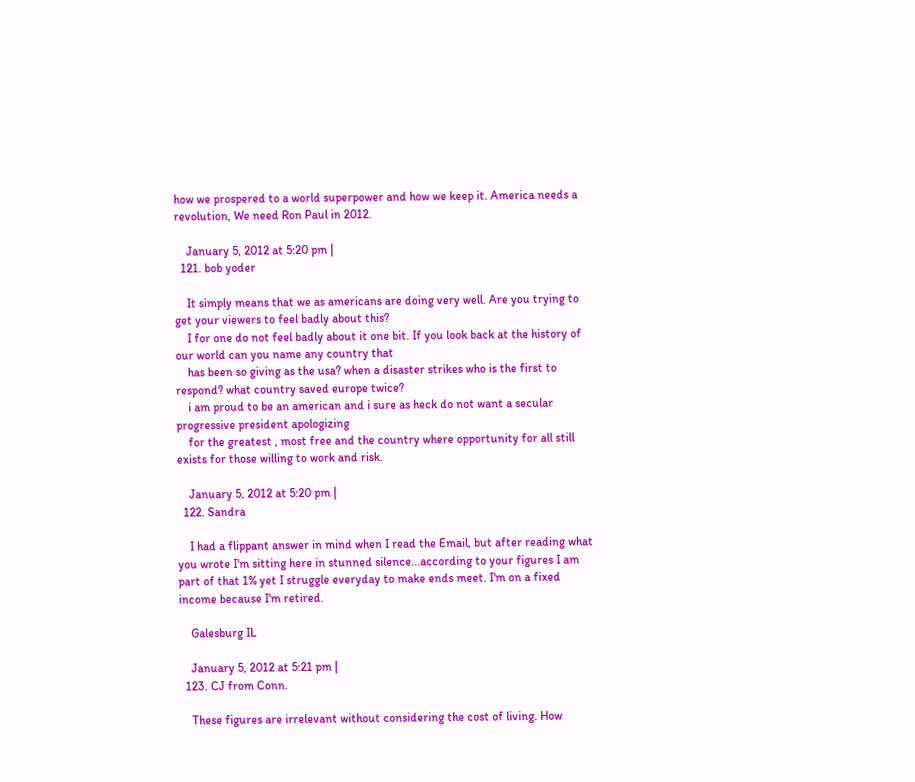how we prospered to a world superpower and how we keep it. America needs a revolution, We need Ron Paul in 2012.

    January 5, 2012 at 5:20 pm |
  121. bob yoder

    It simply means that we as americans are doing very well. Are you trying to get your viewers to feel badly about this?
    I for one do not feel badly about it one bit. If you look back at the history of our world can you name any country that
    has been so giving as the usa? when a disaster strikes who is the first to respond? what country saved europe twice?
    i am proud to be an american and i sure as heck do not want a secular progressive president apologizing
    for the greatest , most free and the country where opportunity for all still exists for those willing to work and risk.

    January 5, 2012 at 5:20 pm |
  122. Sandra

    I had a flippant answer in mind when I read the Email, but after reading what you wrote I'm sitting here in stunned silence...according to your figures I am part of that 1% yet I struggle everyday to make ends meet. I'm on a fixed income because I'm retired.

    Galesburg IL

    January 5, 2012 at 5:21 pm |
  123. CJ from Conn.

    These figures are irrelevant without considering the cost of living. How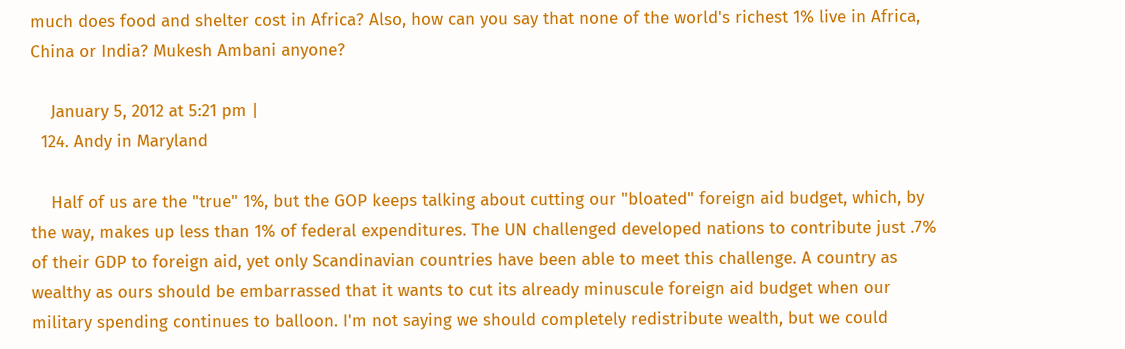much does food and shelter cost in Africa? Also, how can you say that none of the world's richest 1% live in Africa, China or India? Mukesh Ambani anyone?

    January 5, 2012 at 5:21 pm |
  124. Andy in Maryland

    Half of us are the "true" 1%, but the GOP keeps talking about cutting our "bloated" foreign aid budget, which, by the way, makes up less than 1% of federal expenditures. The UN challenged developed nations to contribute just .7% of their GDP to foreign aid, yet only Scandinavian countries have been able to meet this challenge. A country as wealthy as ours should be embarrassed that it wants to cut its already minuscule foreign aid budget when our military spending continues to balloon. I'm not saying we should completely redistribute wealth, but we could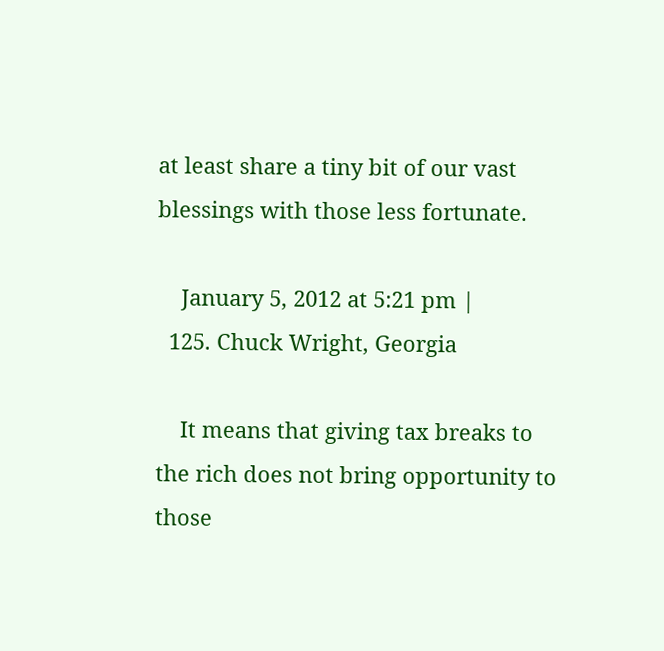at least share a tiny bit of our vast blessings with those less fortunate.

    January 5, 2012 at 5:21 pm |
  125. Chuck Wright, Georgia

    It means that giving tax breaks to the rich does not bring opportunity to those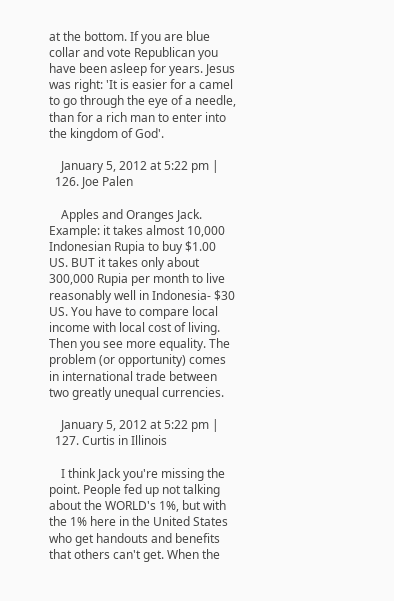at the bottom. If you are blue collar and vote Republican you have been asleep for years. Jesus was right: 'It is easier for a camel to go through the eye of a needle, than for a rich man to enter into the kingdom of God'.

    January 5, 2012 at 5:22 pm |
  126. Joe Palen

    Apples and Oranges Jack. Example: it takes almost 10,000 Indonesian Rupia to buy $1.00 US. BUT it takes only about 300,000 Rupia per month to live reasonably well in Indonesia- $30 US. You have to compare local income with local cost of living. Then you see more equality. The problem (or opportunity) comes in international trade between two greatly unequal currencies.

    January 5, 2012 at 5:22 pm |
  127. Curtis in Illinois

    I think Jack you're missing the point. People fed up not talking about the WORLD's 1%, but with the 1% here in the United States who get handouts and benefits that others can't get. When the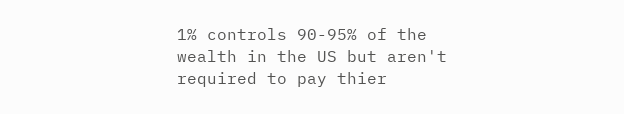1% controls 90-95% of the wealth in the US but aren't required to pay thier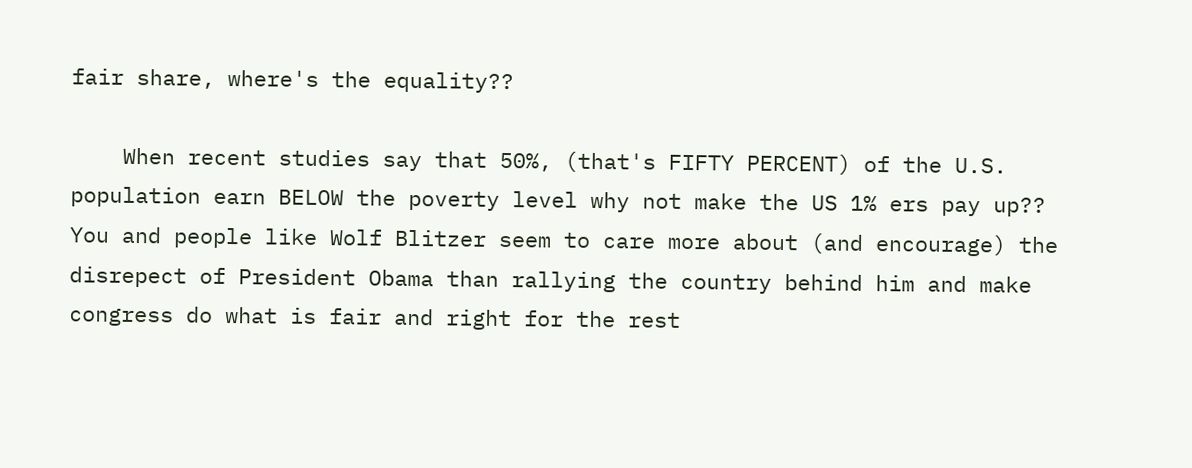fair share, where's the equality??

    When recent studies say that 50%, (that's FIFTY PERCENT) of the U.S. population earn BELOW the poverty level why not make the US 1% ers pay up?? You and people like Wolf Blitzer seem to care more about (and encourage) the disrepect of President Obama than rallying the country behind him and make congress do what is fair and right for the rest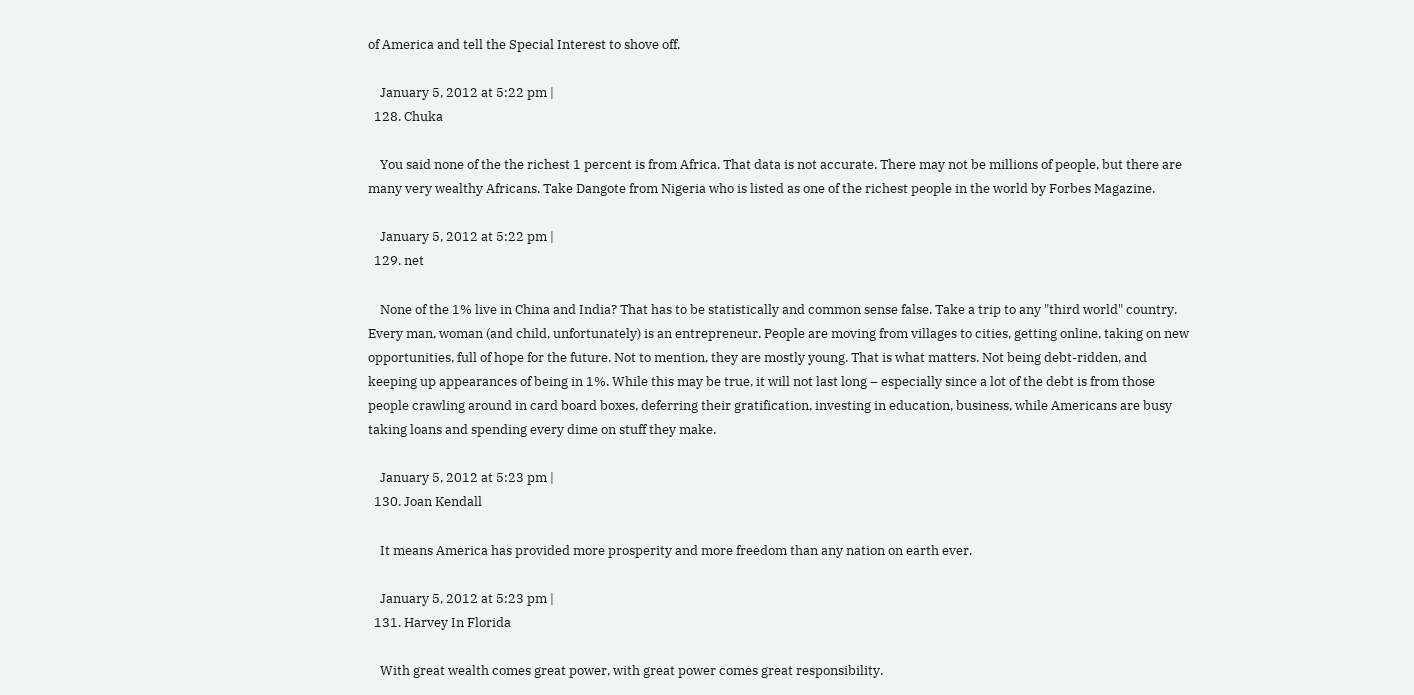of America and tell the Special Interest to shove off.

    January 5, 2012 at 5:22 pm |
  128. Chuka

    You said none of the the richest 1 percent is from Africa. That data is not accurate. There may not be millions of people, but there are many very wealthy Africans. Take Dangote from Nigeria who is listed as one of the richest people in the world by Forbes Magazine.

    January 5, 2012 at 5:22 pm |
  129. net

    None of the 1% live in China and India? That has to be statistically and common sense false. Take a trip to any "third world" country. Every man, woman (and child, unfortunately) is an entrepreneur. People are moving from villages to cities, getting online, taking on new opportunities, full of hope for the future. Not to mention, they are mostly young. That is what matters. Not being debt-ridden, and keeping up appearances of being in 1%. While this may be true, it will not last long – especially since a lot of the debt is from those people crawling around in card board boxes, deferring their gratification, investing in education, business, while Americans are busy taking loans and spending every dime on stuff they make.

    January 5, 2012 at 5:23 pm |
  130. Joan Kendall

    It means America has provided more prosperity and more freedom than any nation on earth ever.

    January 5, 2012 at 5:23 pm |
  131. Harvey In Florida

    With great wealth comes great power, with great power comes great responsibility.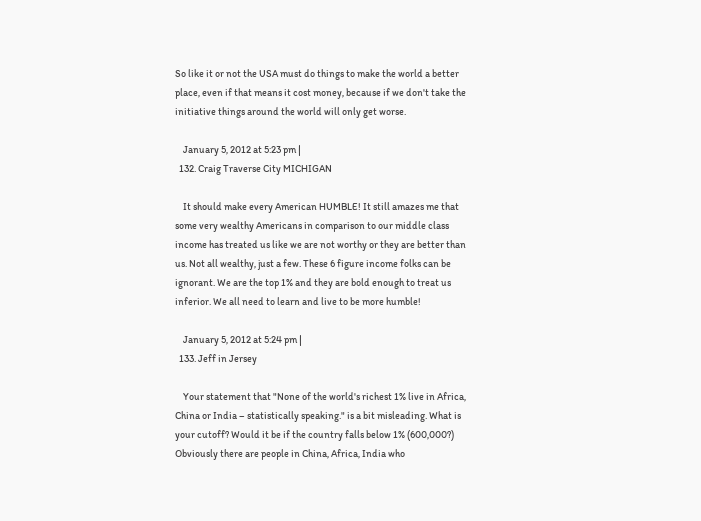So like it or not the USA must do things to make the world a better place, even if that means it cost money, because if we don't take the initiative things around the world will only get worse.

    January 5, 2012 at 5:23 pm |
  132. Craig Traverse City MICHIGAN

    It should make every American HUMBLE! It still amazes me that some very wealthy Americans in comparison to our middle class income has treated us like we are not worthy or they are better than us. Not all wealthy, just a few. These 6 figure income folks can be ignorant. We are the top 1% and they are bold enough to treat us inferior. We all need to learn and live to be more humble!

    January 5, 2012 at 5:24 pm |
  133. Jeff in Jersey

    Your statement that "None of the world's richest 1% live in Africa, China or India – statistically speaking." is a bit misleading. What is your cutoff? Would it be if the country falls below 1% (600,000?) Obviously there are people in China, Africa, India who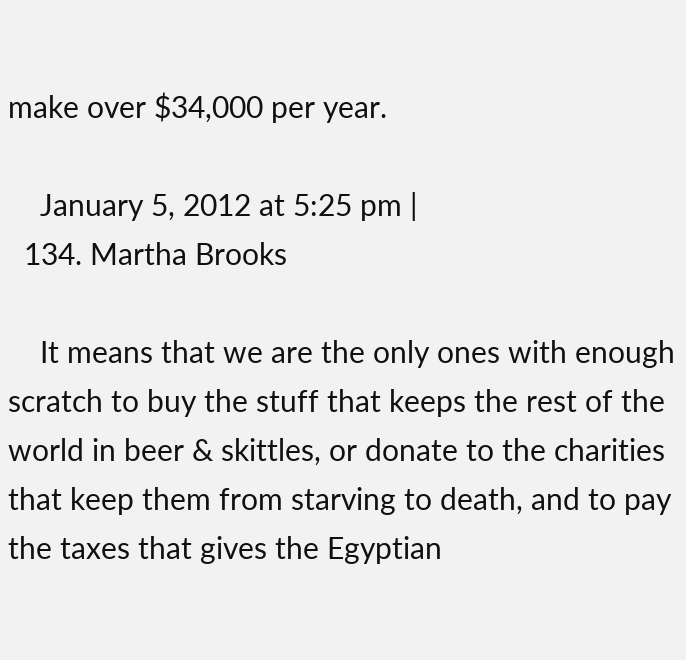make over $34,000 per year.

    January 5, 2012 at 5:25 pm |
  134. Martha Brooks

    It means that we are the only ones with enough scratch to buy the stuff that keeps the rest of the world in beer & skittles, or donate to the charities that keep them from starving to death, and to pay the taxes that gives the Egyptian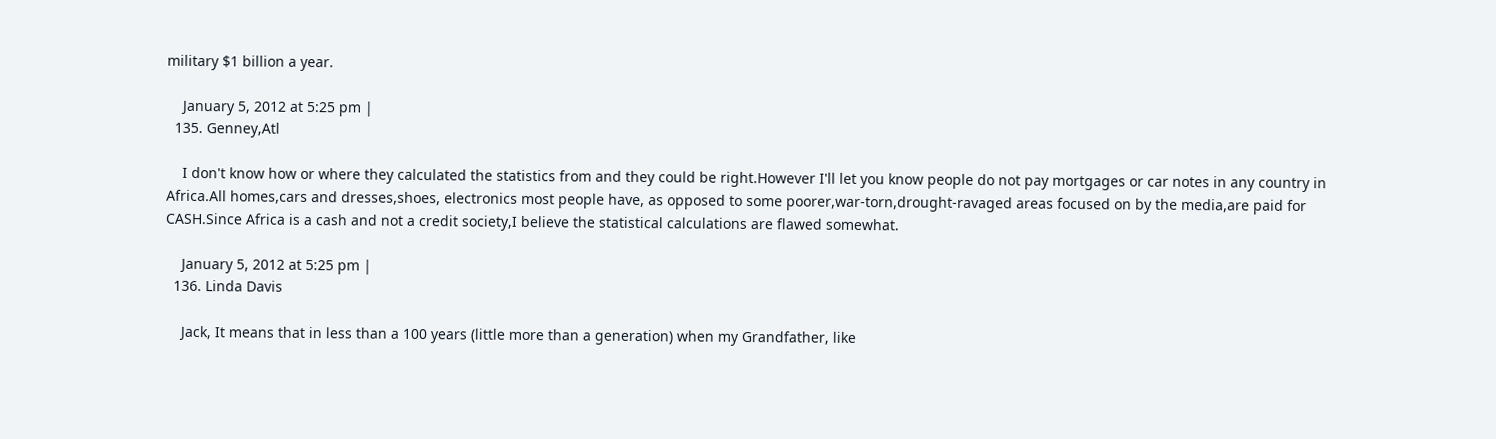military $1 billion a year.

    January 5, 2012 at 5:25 pm |
  135. Genney,Atl

    I don't know how or where they calculated the statistics from and they could be right.However I'll let you know people do not pay mortgages or car notes in any country in Africa.All homes,cars and dresses,shoes, electronics most people have, as opposed to some poorer,war-torn,drought-ravaged areas focused on by the media,are paid for CASH.Since Africa is a cash and not a credit society,I believe the statistical calculations are flawed somewhat.

    January 5, 2012 at 5:25 pm |
  136. Linda Davis

    Jack, It means that in less than a 100 years (little more than a generation) when my Grandfather, like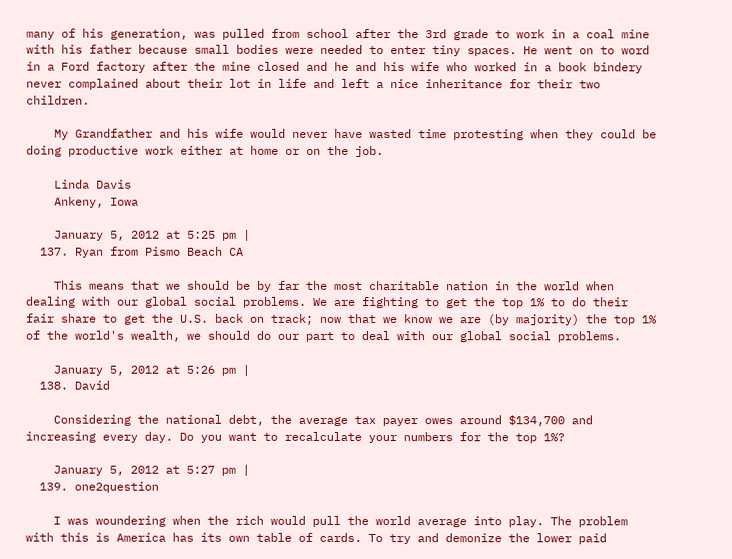many of his generation, was pulled from school after the 3rd grade to work in a coal mine with his father because small bodies were needed to enter tiny spaces. He went on to word in a Ford factory after the mine closed and he and his wife who worked in a book bindery never complained about their lot in life and left a nice inheritance for their two children.

    My Grandfather and his wife would never have wasted time protesting when they could be doing productive work either at home or on the job.

    Linda Davis
    Ankeny, Iowa

    January 5, 2012 at 5:25 pm |
  137. Ryan from Pismo Beach CA

    This means that we should be by far the most charitable nation in the world when dealing with our global social problems. We are fighting to get the top 1% to do their fair share to get the U.S. back on track; now that we know we are (by majority) the top 1% of the world's wealth, we should do our part to deal with our global social problems.

    January 5, 2012 at 5:26 pm |
  138. David

    Considering the national debt, the average tax payer owes around $134,700 and increasing every day. Do you want to recalculate your numbers for the top 1%?

    January 5, 2012 at 5:27 pm |
  139. one2question

    I was woundering when the rich would pull the world average into play. The problem with this is America has its own table of cards. To try and demonize the lower paid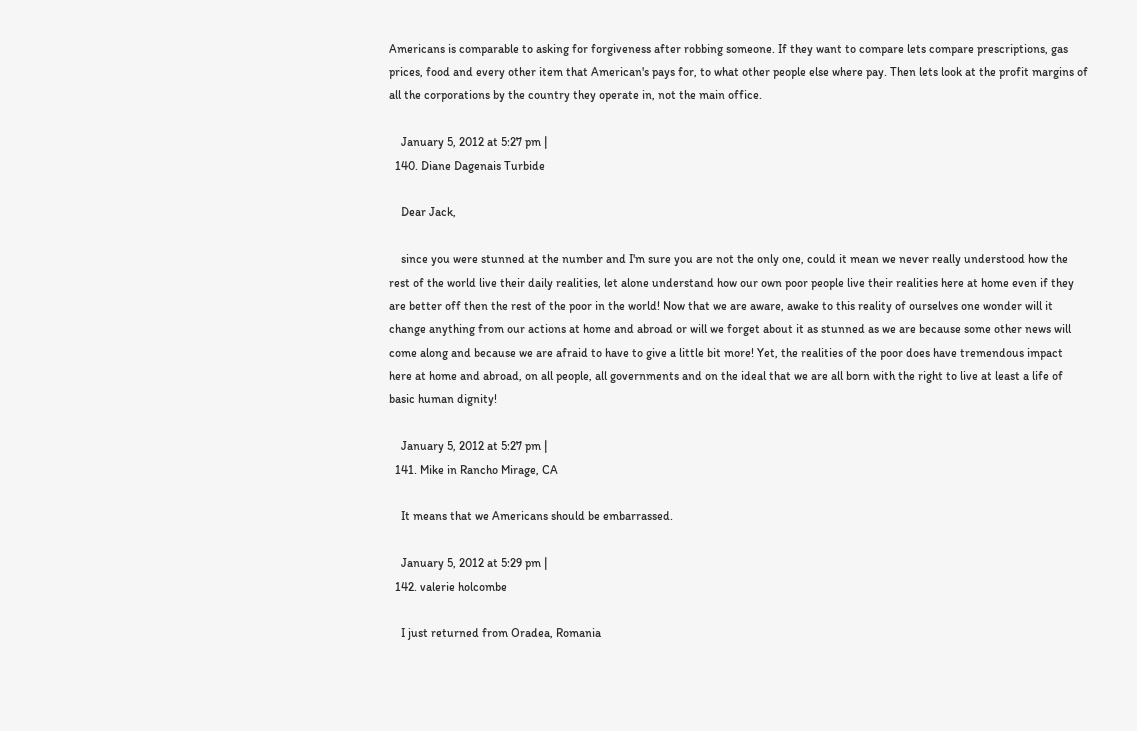Americans is comparable to asking for forgiveness after robbing someone. If they want to compare lets compare prescriptions, gas prices, food and every other item that American's pays for, to what other people else where pay. Then lets look at the profit margins of all the corporations by the country they operate in, not the main office.

    January 5, 2012 at 5:27 pm |
  140. Diane Dagenais Turbide

    Dear Jack,

    since you were stunned at the number and I'm sure you are not the only one, could it mean we never really understood how the rest of the world live their daily realities, let alone understand how our own poor people live their realities here at home even if they are better off then the rest of the poor in the world! Now that we are aware, awake to this reality of ourselves one wonder will it change anything from our actions at home and abroad or will we forget about it as stunned as we are because some other news will come along and because we are afraid to have to give a little bit more! Yet, the realities of the poor does have tremendous impact here at home and abroad, on all people, all governments and on the ideal that we are all born with the right to live at least a life of basic human dignity!

    January 5, 2012 at 5:27 pm |
  141. Mike in Rancho Mirage, CA

    It means that we Americans should be embarrassed.

    January 5, 2012 at 5:29 pm |
  142. valerie holcombe

    I just returned from Oradea, Romania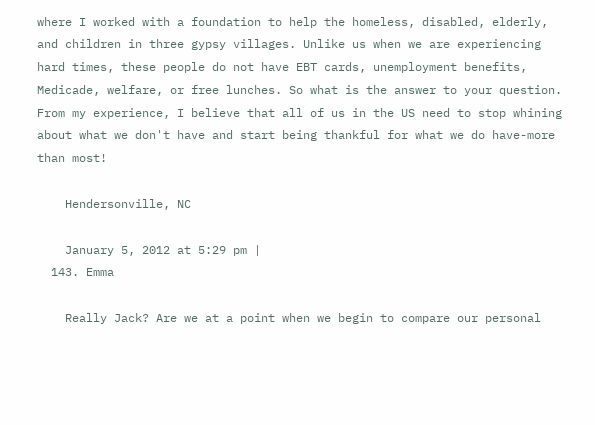where I worked with a foundation to help the homeless, disabled, elderly, and children in three gypsy villages. Unlike us when we are experiencing hard times, these people do not have EBT cards, unemployment benefits, Medicade, welfare, or free lunches. So what is the answer to your question. From my experience, I believe that all of us in the US need to stop whining about what we don't have and start being thankful for what we do have-more than most!

    Hendersonville, NC

    January 5, 2012 at 5:29 pm |
  143. Emma

    Really Jack? Are we at a point when we begin to compare our personal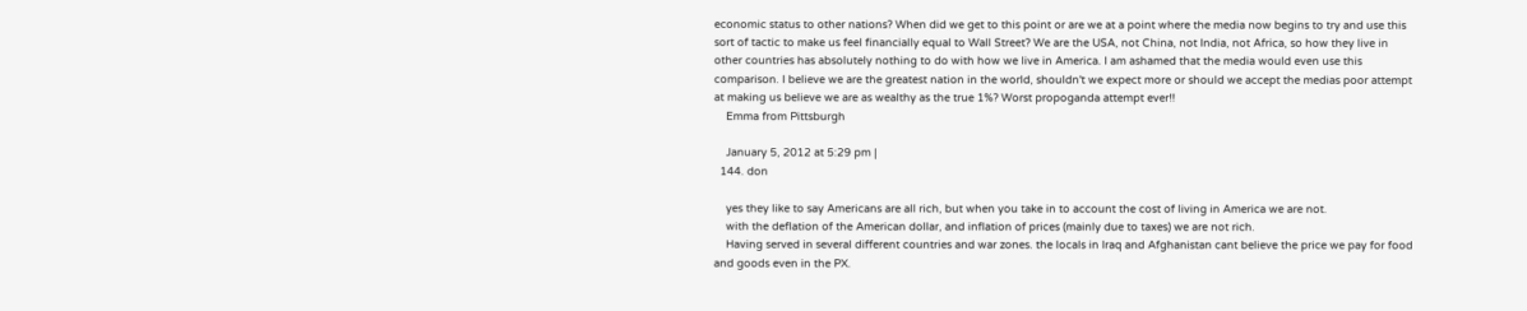economic status to other nations? When did we get to this point or are we at a point where the media now begins to try and use this sort of tactic to make us feel financially equal to Wall Street? We are the USA, not China, not India, not Africa, so how they live in other countries has absolutely nothing to do with how we live in America. I am ashamed that the media would even use this comparison. I believe we are the greatest nation in the world, shouldn't we expect more or should we accept the medias poor attempt at making us believe we are as wealthy as the true 1%? Worst propoganda attempt ever!!
    Emma from Pittsburgh

    January 5, 2012 at 5:29 pm |
  144. don

    yes they like to say Americans are all rich, but when you take in to account the cost of living in America we are not.
    with the deflation of the American dollar, and inflation of prices (mainly due to taxes) we are not rich.
    Having served in several different countries and war zones. the locals in Iraq and Afghanistan cant believe the price we pay for food and goods even in the PX.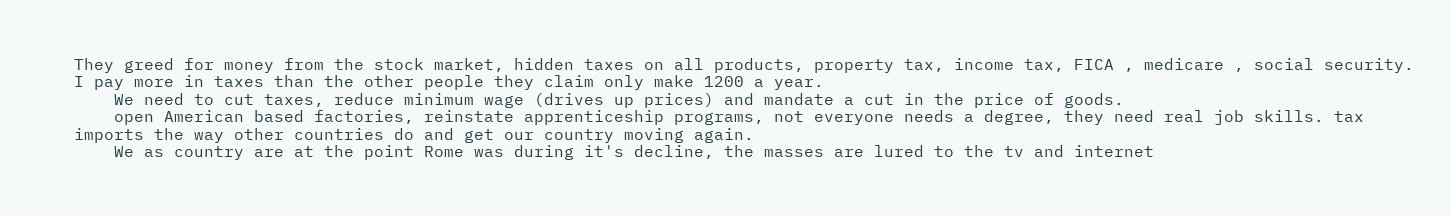They greed for money from the stock market, hidden taxes on all products, property tax, income tax, FICA , medicare , social security. I pay more in taxes than the other people they claim only make 1200 a year.
    We need to cut taxes, reduce minimum wage (drives up prices) and mandate a cut in the price of goods.
    open American based factories, reinstate apprenticeship programs, not everyone needs a degree, they need real job skills. tax imports the way other countries do and get our country moving again.
    We as country are at the point Rome was during it's decline, the masses are lured to the tv and internet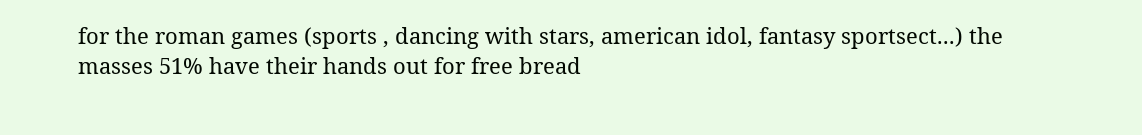for the roman games (sports , dancing with stars, american idol, fantasy sportsect...) the masses 51% have their hands out for free bread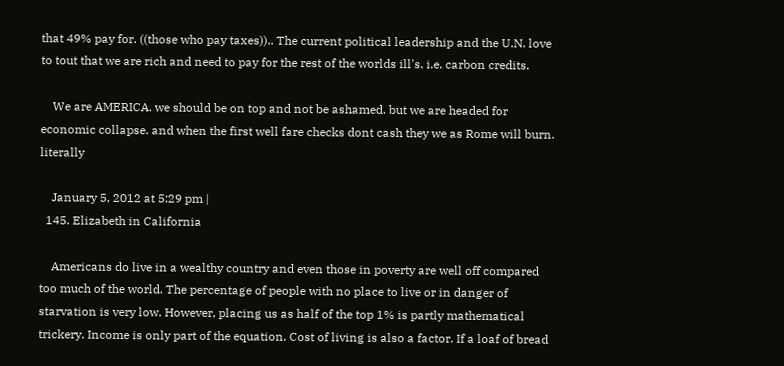that 49% pay for. ((those who pay taxes)).. The current political leadership and the U.N. love to tout that we are rich and need to pay for the rest of the worlds ill's. i.e. carbon credits.

    We are AMERICA. we should be on top and not be ashamed. but we are headed for economic collapse. and when the first well fare checks dont cash they we as Rome will burn. literally

    January 5, 2012 at 5:29 pm |
  145. Elizabeth in California

    Americans do live in a wealthy country and even those in poverty are well off compared too much of the world. The percentage of people with no place to live or in danger of starvation is very low. However, placing us as half of the top 1% is partly mathematical trickery. Income is only part of the equation. Cost of living is also a factor. If a loaf of bread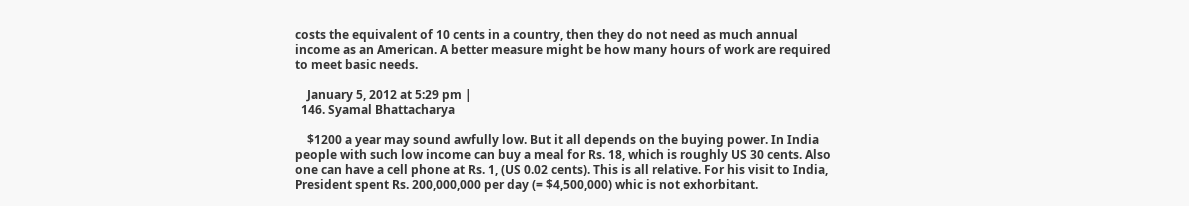costs the equivalent of 10 cents in a country, then they do not need as much annual income as an American. A better measure might be how many hours of work are required to meet basic needs.

    January 5, 2012 at 5:29 pm |
  146. Syamal Bhattacharya

    $1200 a year may sound awfully low. But it all depends on the buying power. In India people with such low income can buy a meal for Rs. 18, which is roughly US 30 cents. Also one can have a cell phone at Rs. 1, (US 0.02 cents). This is all relative. For his visit to India, President spent Rs. 200,000,000 per day (= $4,500,000) whic is not exhorbitant.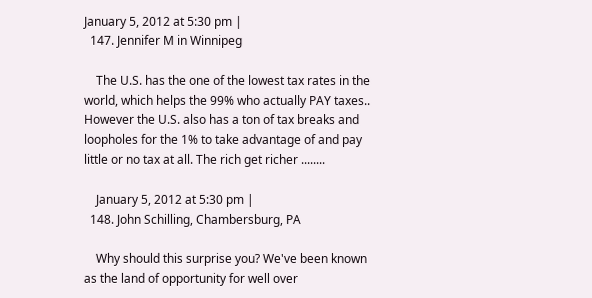January 5, 2012 at 5:30 pm |
  147. Jennifer M in Winnipeg

    The U.S. has the one of the lowest tax rates in the world, which helps the 99% who actually PAY taxes.. However the U.S. also has a ton of tax breaks and loopholes for the 1% to take advantage of and pay little or no tax at all. The rich get richer ........

    January 5, 2012 at 5:30 pm |
  148. John Schilling, Chambersburg, PA

    Why should this surprise you? We've been known as the land of opportunity for well over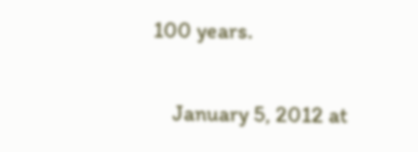100 years.

    January 5, 2012 at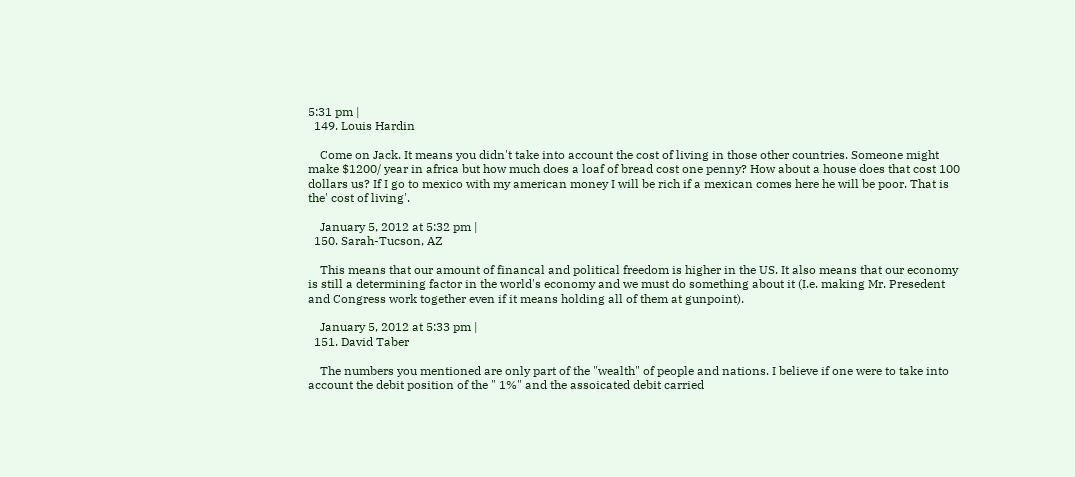5:31 pm |
  149. Louis Hardin

    Come on Jack. It means you didn't take into account the cost of living in those other countries. Someone might make $1200/ year in africa but how much does a loaf of bread cost one penny? How about a house does that cost 100 dollars us? If I go to mexico with my american money I will be rich if a mexican comes here he will be poor. That is the' cost of living'.

    January 5, 2012 at 5:32 pm |
  150. Sarah-Tucson, AZ

    This means that our amount of financal and political freedom is higher in the US. It also means that our economy is still a determining factor in the world's economy and we must do something about it (I.e. making Mr. Presedent and Congress work together even if it means holding all of them at gunpoint).

    January 5, 2012 at 5:33 pm |
  151. David Taber

    The numbers you mentioned are only part of the "wealth" of people and nations. I believe if one were to take into account the debit position of the " 1%" and the assoicated debit carried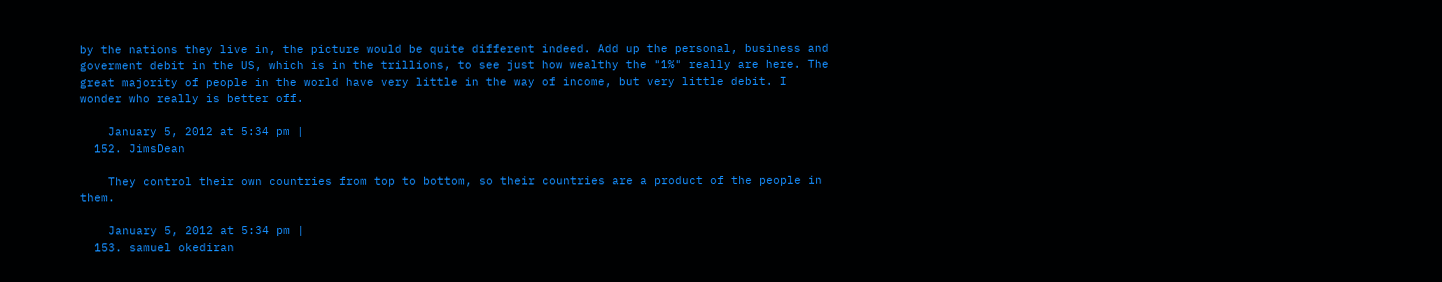by the nations they live in, the picture would be quite different indeed. Add up the personal, business and goverment debit in the US, which is in the trillions, to see just how wealthy the "1%" really are here. The great majority of people in the world have very little in the way of income, but very little debit. I wonder who really is better off.

    January 5, 2012 at 5:34 pm |
  152. JimsDean

    They control their own countries from top to bottom, so their countries are a product of the people in them.

    January 5, 2012 at 5:34 pm |
  153. samuel okediran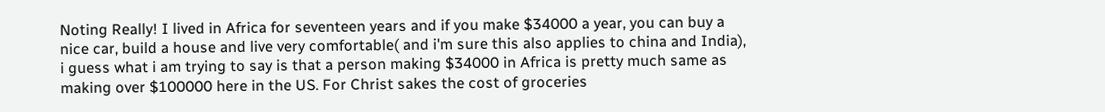Noting Really! I lived in Africa for seventeen years and if you make $34000 a year, you can buy a nice car, build a house and live very comfortable( and i'm sure this also applies to china and India), i guess what i am trying to say is that a person making $34000 in Africa is pretty much same as making over $100000 here in the US. For Christ sakes the cost of groceries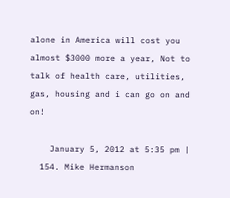alone in America will cost you almost $3000 more a year, Not to talk of health care, utilities, gas, housing and i can go on and on!

    January 5, 2012 at 5:35 pm |
  154. Mike Hermanson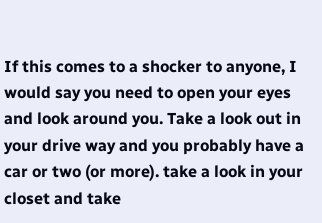If this comes to a shocker to anyone, I would say you need to open your eyes and look around you. Take a look out in your drive way and you probably have a car or two (or more). take a look in your closet and take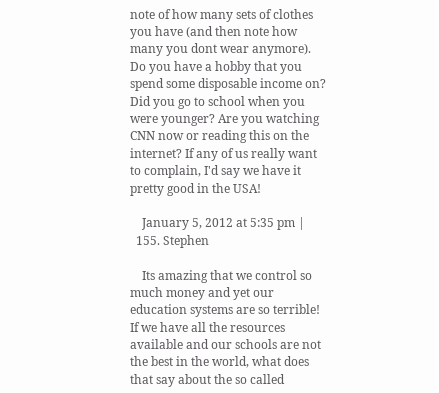note of how many sets of clothes you have (and then note how many you dont wear anymore). Do you have a hobby that you spend some disposable income on? Did you go to school when you were younger? Are you watching CNN now or reading this on the internet? If any of us really want to complain, I'd say we have it pretty good in the USA!

    January 5, 2012 at 5:35 pm |
  155. Stephen

    Its amazing that we control so much money and yet our education systems are so terrible! If we have all the resources available and our schools are not the best in the world, what does that say about the so called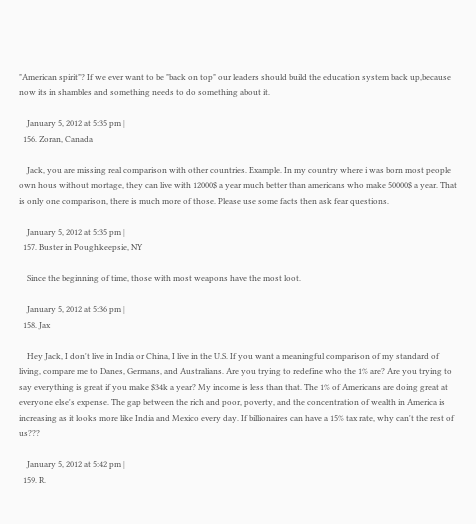"American spirit"? If we ever want to be "back on top" our leaders should build the education system back up,because now its in shambles and something needs to do something about it.

    January 5, 2012 at 5:35 pm |
  156. Zoran, Canada

    Jack, you are missing real comparison with other countries. Example. In my country where i was born most people own hous without mortage, they can live with 12000$ a year much better than americans who make 50000$ a year. That is only one comparison, there is much more of those. Please use some facts then ask fear questions.

    January 5, 2012 at 5:35 pm |
  157. Buster in Poughkeepsie, NY

    Since the beginning of time, those with most weapons have the most loot.

    January 5, 2012 at 5:36 pm |
  158. Jax

    Hey Jack, I don't live in India or China, I live in the U.S. If you want a meaningful comparison of my standard of living, compare me to Danes, Germans, and Australians. Are you trying to redefine who the 1% are? Are you trying to say everything is great if you make $34k a year? My income is less than that. The 1% of Americans are doing great at everyone else's expense. The gap between the rich and poor, poverty, and the concentration of wealth in America is increasing as it looks more like India and Mexico every day. If billionaires can have a 15% tax rate, why can't the rest of us???

    January 5, 2012 at 5:42 pm |
  159. R.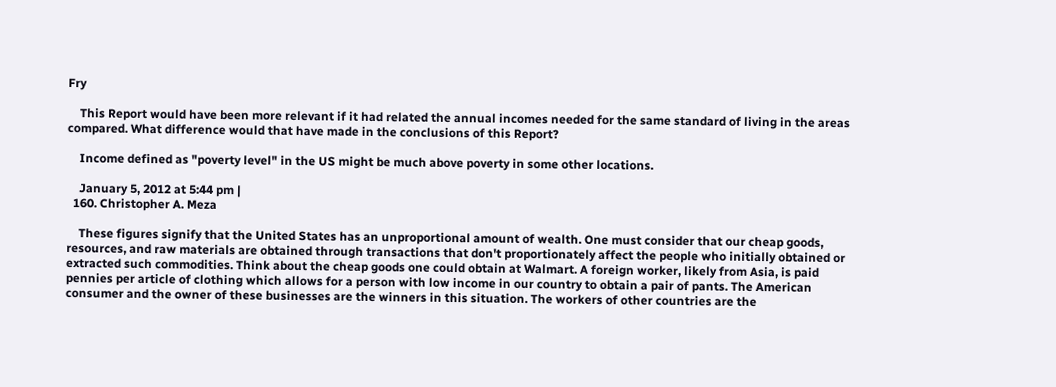Fry

    This Report would have been more relevant if it had related the annual incomes needed for the same standard of living in the areas compared. What difference would that have made in the conclusions of this Report?

    Income defined as "poverty level" in the US might be much above poverty in some other locations.

    January 5, 2012 at 5:44 pm |
  160. Christopher A. Meza

    These figures signify that the United States has an unproportional amount of wealth. One must consider that our cheap goods, resources, and raw materials are obtained through transactions that don't proportionately affect the people who initially obtained or extracted such commodities. Think about the cheap goods one could obtain at Walmart. A foreign worker, likely from Asia, is paid pennies per article of clothing which allows for a person with low income in our country to obtain a pair of pants. The American consumer and the owner of these businesses are the winners in this situation. The workers of other countries are the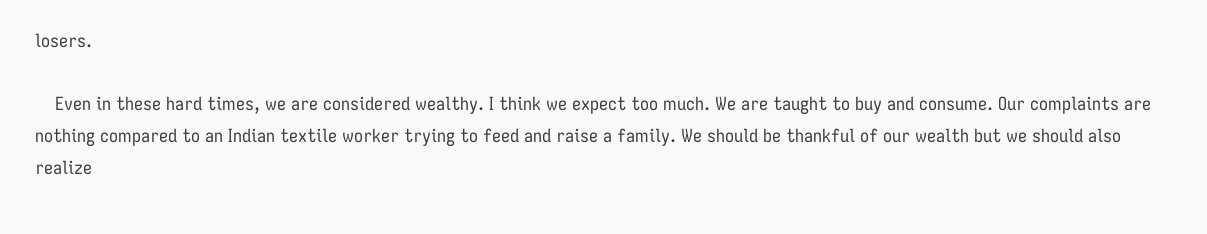losers.

    Even in these hard times, we are considered wealthy. I think we expect too much. We are taught to buy and consume. Our complaints are nothing compared to an Indian textile worker trying to feed and raise a family. We should be thankful of our wealth but we should also realize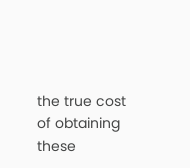the true cost of obtaining these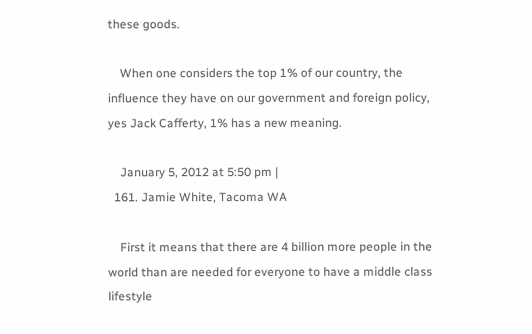these goods.

    When one considers the top 1% of our country, the influence they have on our government and foreign policy, yes Jack Cafferty, 1% has a new meaning.

    January 5, 2012 at 5:50 pm |
  161. Jamie White, Tacoma WA

    First it means that there are 4 billion more people in the world than are needed for everyone to have a middle class lifestyle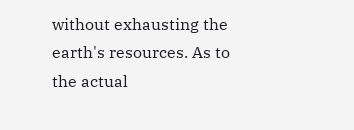without exhausting the earth's resources. As to the actual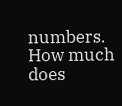numbers. How much does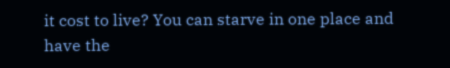it cost to live? You can starve in one place and have the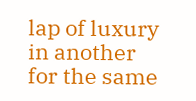lap of luxury in another for the same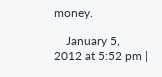money.

    January 5, 2012 at 5:52 pm |